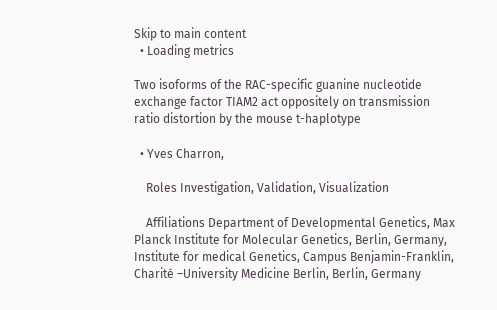Skip to main content
  • Loading metrics

Two isoforms of the RAC-specific guanine nucleotide exchange factor TIAM2 act oppositely on transmission ratio distortion by the mouse t-haplotype

  • Yves Charron,

    Roles Investigation, Validation, Visualization

    Affiliations Department of Developmental Genetics, Max Planck Institute for Molecular Genetics, Berlin, Germany, Institute for medical Genetics, Campus Benjamin-Franklin, Charité –University Medicine Berlin, Berlin, Germany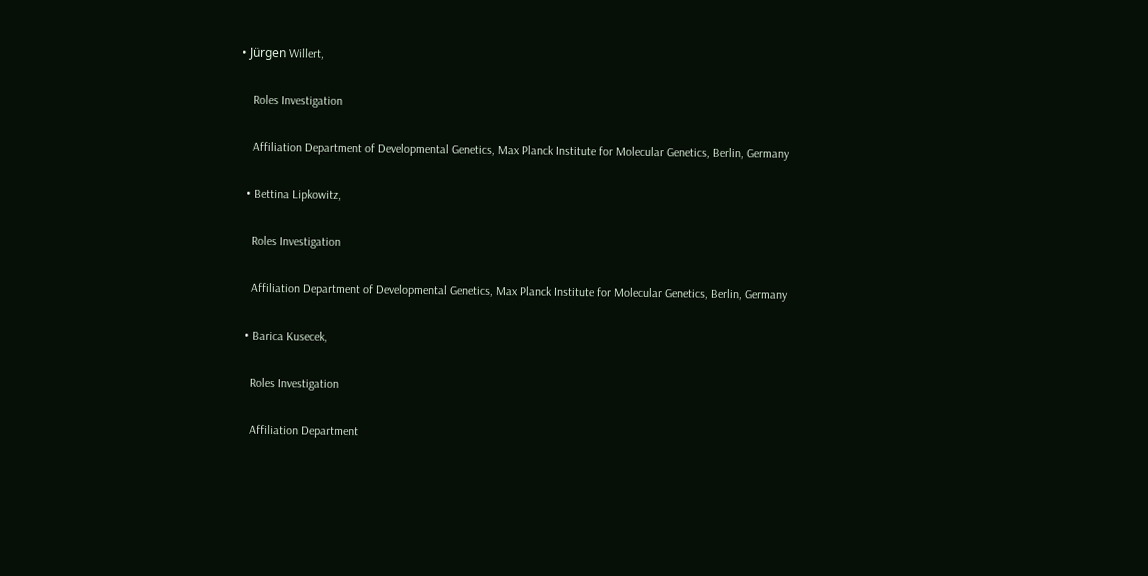• Jürgen Willert,

    Roles Investigation

    Affiliation Department of Developmental Genetics, Max Planck Institute for Molecular Genetics, Berlin, Germany

  • Bettina Lipkowitz,

    Roles Investigation

    Affiliation Department of Developmental Genetics, Max Planck Institute for Molecular Genetics, Berlin, Germany

  • Barica Kusecek,

    Roles Investigation

    Affiliation Department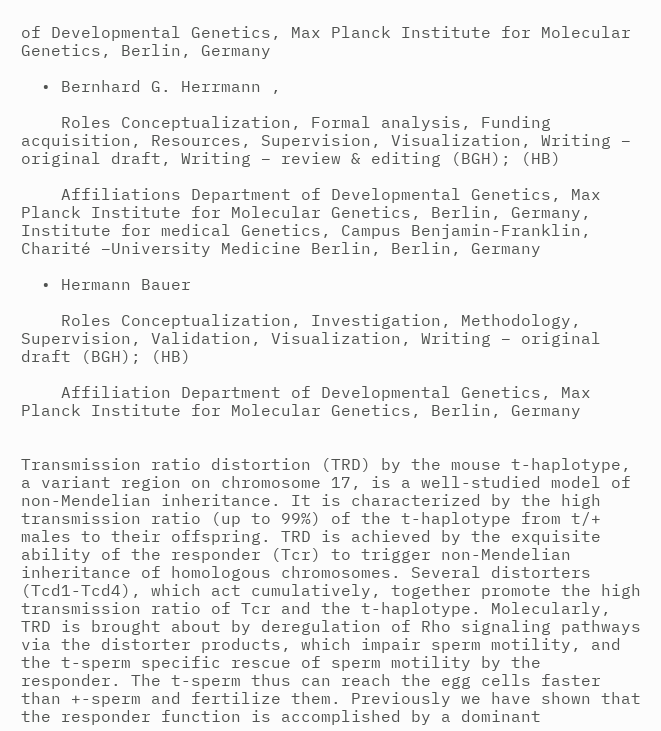of Developmental Genetics, Max Planck Institute for Molecular Genetics, Berlin, Germany

  • Bernhard G. Herrmann ,

    Roles Conceptualization, Formal analysis, Funding acquisition, Resources, Supervision, Visualization, Writing – original draft, Writing – review & editing (BGH); (HB)

    Affiliations Department of Developmental Genetics, Max Planck Institute for Molecular Genetics, Berlin, Germany, Institute for medical Genetics, Campus Benjamin-Franklin, Charité –University Medicine Berlin, Berlin, Germany

  • Hermann Bauer

    Roles Conceptualization, Investigation, Methodology, Supervision, Validation, Visualization, Writing – original draft (BGH); (HB)

    Affiliation Department of Developmental Genetics, Max Planck Institute for Molecular Genetics, Berlin, Germany


Transmission ratio distortion (TRD) by the mouse t-haplotype, a variant region on chromosome 17, is a well-studied model of non-Mendelian inheritance. It is characterized by the high transmission ratio (up to 99%) of the t-haplotype from t/+ males to their offspring. TRD is achieved by the exquisite ability of the responder (Tcr) to trigger non-Mendelian inheritance of homologous chromosomes. Several distorters (Tcd1-Tcd4), which act cumulatively, together promote the high transmission ratio of Tcr and the t-haplotype. Molecularly, TRD is brought about by deregulation of Rho signaling pathways via the distorter products, which impair sperm motility, and the t-sperm specific rescue of sperm motility by the responder. The t-sperm thus can reach the egg cells faster than +-sperm and fertilize them. Previously we have shown that the responder function is accomplished by a dominant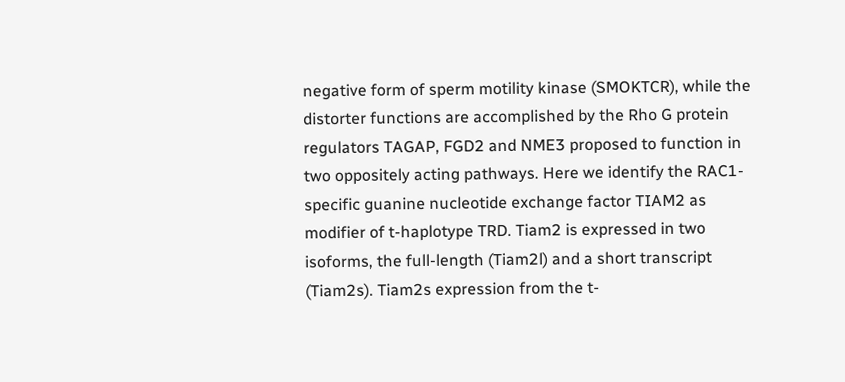negative form of sperm motility kinase (SMOKTCR), while the distorter functions are accomplished by the Rho G protein regulators TAGAP, FGD2 and NME3 proposed to function in two oppositely acting pathways. Here we identify the RAC1-specific guanine nucleotide exchange factor TIAM2 as modifier of t-haplotype TRD. Tiam2 is expressed in two isoforms, the full-length (Tiam2l) and a short transcript (Tiam2s). Tiam2s expression from the t-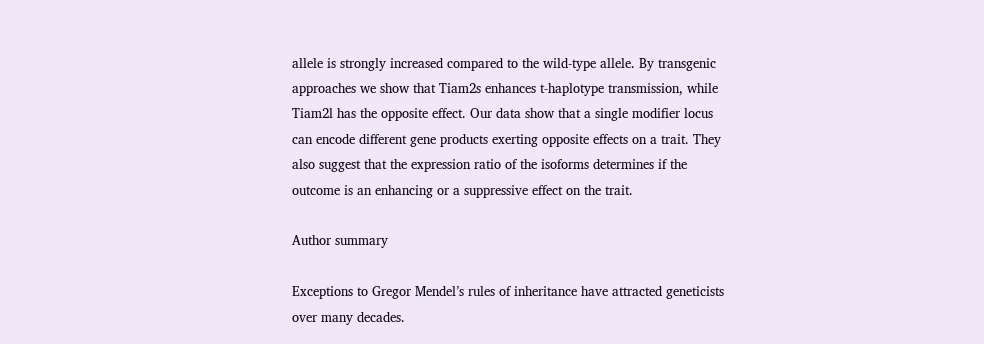allele is strongly increased compared to the wild-type allele. By transgenic approaches we show that Tiam2s enhances t-haplotype transmission, while Tiam2l has the opposite effect. Our data show that a single modifier locus can encode different gene products exerting opposite effects on a trait. They also suggest that the expression ratio of the isoforms determines if the outcome is an enhancing or a suppressive effect on the trait.

Author summary

Exceptions to Gregor Mendel’s rules of inheritance have attracted geneticists over many decades.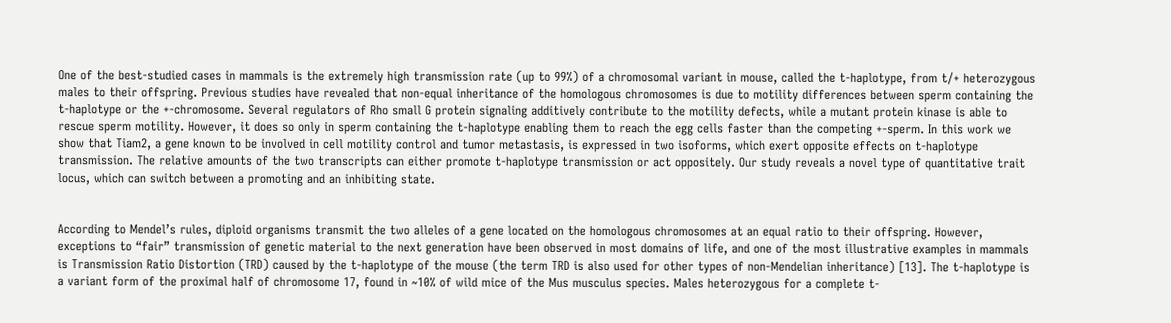One of the best-studied cases in mammals is the extremely high transmission rate (up to 99%) of a chromosomal variant in mouse, called the t-haplotype, from t/+ heterozygous males to their offspring. Previous studies have revealed that non-equal inheritance of the homologous chromosomes is due to motility differences between sperm containing the t-haplotype or the +-chromosome. Several regulators of Rho small G protein signaling additively contribute to the motility defects, while a mutant protein kinase is able to rescue sperm motility. However, it does so only in sperm containing the t-haplotype enabling them to reach the egg cells faster than the competing +-sperm. In this work we show that Tiam2, a gene known to be involved in cell motility control and tumor metastasis, is expressed in two isoforms, which exert opposite effects on t-haplotype transmission. The relative amounts of the two transcripts can either promote t-haplotype transmission or act oppositely. Our study reveals a novel type of quantitative trait locus, which can switch between a promoting and an inhibiting state.


According to Mendel’s rules, diploid organisms transmit the two alleles of a gene located on the homologous chromosomes at an equal ratio to their offspring. However, exceptions to “fair” transmission of genetic material to the next generation have been observed in most domains of life, and one of the most illustrative examples in mammals is Transmission Ratio Distortion (TRD) caused by the t-haplotype of the mouse (the term TRD is also used for other types of non-Mendelian inheritance) [13]. The t-haplotype is a variant form of the proximal half of chromosome 17, found in ~10% of wild mice of the Mus musculus species. Males heterozygous for a complete t-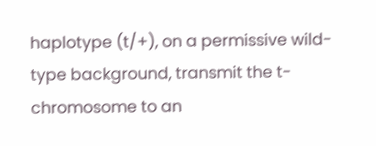haplotype (t/+), on a permissive wild-type background, transmit the t-chromosome to an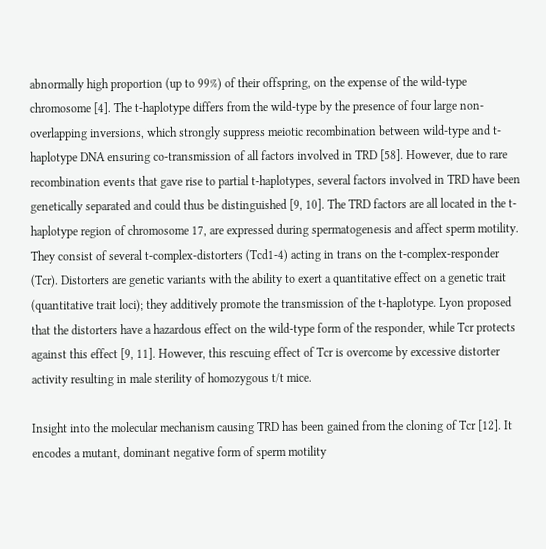abnormally high proportion (up to 99%) of their offspring, on the expense of the wild-type chromosome [4]. The t-haplotype differs from the wild-type by the presence of four large non-overlapping inversions, which strongly suppress meiotic recombination between wild-type and t-haplotype DNA ensuring co-transmission of all factors involved in TRD [58]. However, due to rare recombination events that gave rise to partial t-haplotypes, several factors involved in TRD have been genetically separated and could thus be distinguished [9, 10]. The TRD factors are all located in the t-haplotype region of chromosome 17, are expressed during spermatogenesis and affect sperm motility. They consist of several t-complex-distorters (Tcd1-4) acting in trans on the t-complex-responder (Tcr). Distorters are genetic variants with the ability to exert a quantitative effect on a genetic trait (quantitative trait loci); they additively promote the transmission of the t-haplotype. Lyon proposed that the distorters have a hazardous effect on the wild-type form of the responder, while Tcr protects against this effect [9, 11]. However, this rescuing effect of Tcr is overcome by excessive distorter activity resulting in male sterility of homozygous t/t mice.

Insight into the molecular mechanism causing TRD has been gained from the cloning of Tcr [12]. It encodes a mutant, dominant negative form of sperm motility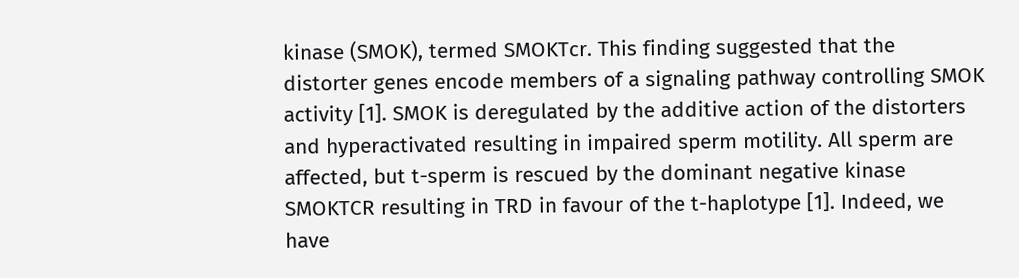kinase (SMOK), termed SMOKTcr. This finding suggested that the distorter genes encode members of a signaling pathway controlling SMOK activity [1]. SMOK is deregulated by the additive action of the distorters and hyperactivated resulting in impaired sperm motility. All sperm are affected, but t-sperm is rescued by the dominant negative kinase SMOKTCR resulting in TRD in favour of the t-haplotype [1]. Indeed, we have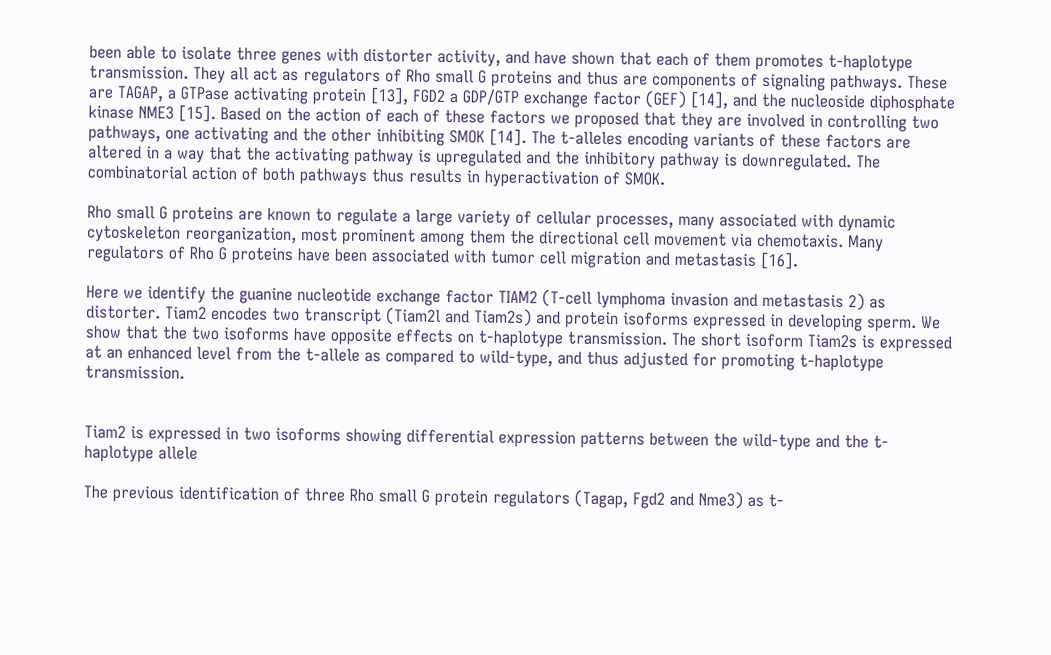been able to isolate three genes with distorter activity, and have shown that each of them promotes t-haplotype transmission. They all act as regulators of Rho small G proteins and thus are components of signaling pathways. These are TAGAP, a GTPase activating protein [13], FGD2 a GDP/GTP exchange factor (GEF) [14], and the nucleoside diphosphate kinase NME3 [15]. Based on the action of each of these factors we proposed that they are involved in controlling two pathways, one activating and the other inhibiting SMOK [14]. The t-alleles encoding variants of these factors are altered in a way that the activating pathway is upregulated and the inhibitory pathway is downregulated. The combinatorial action of both pathways thus results in hyperactivation of SMOK.

Rho small G proteins are known to regulate a large variety of cellular processes, many associated with dynamic cytoskeleton reorganization, most prominent among them the directional cell movement via chemotaxis. Many regulators of Rho G proteins have been associated with tumor cell migration and metastasis [16].

Here we identify the guanine nucleotide exchange factor TIAM2 (T-cell lymphoma invasion and metastasis 2) as distorter. Tiam2 encodes two transcript (Tiam2l and Tiam2s) and protein isoforms expressed in developing sperm. We show that the two isoforms have opposite effects on t-haplotype transmission. The short isoform Tiam2s is expressed at an enhanced level from the t-allele as compared to wild-type, and thus adjusted for promoting t-haplotype transmission.


Tiam2 is expressed in two isoforms showing differential expression patterns between the wild-type and the t-haplotype allele

The previous identification of three Rho small G protein regulators (Tagap, Fgd2 and Nme3) as t-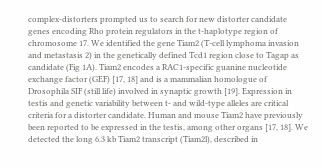complex-distorters prompted us to search for new distorter candidate genes encoding Rho protein regulators in the t-haplotype region of chromosome 17. We identified the gene Tiam2 (T-cell lymphoma invasion and metastasis 2) in the genetically defined Tcd1 region close to Tagap as candidate (Fig 1A). Tiam2 encodes a RAC1-specific guanine nucleotide exchange factor (GEF) [17, 18] and is a mammalian homologue of Drosophila SIF (still life) involved in synaptic growth [19]. Expression in testis and genetic variability between t- and wild-type alleles are critical criteria for a distorter candidate. Human and mouse Tiam2 have previously been reported to be expressed in the testis, among other organs [17, 18]. We detected the long 6.3 kb Tiam2 transcript (Tiam2l), described in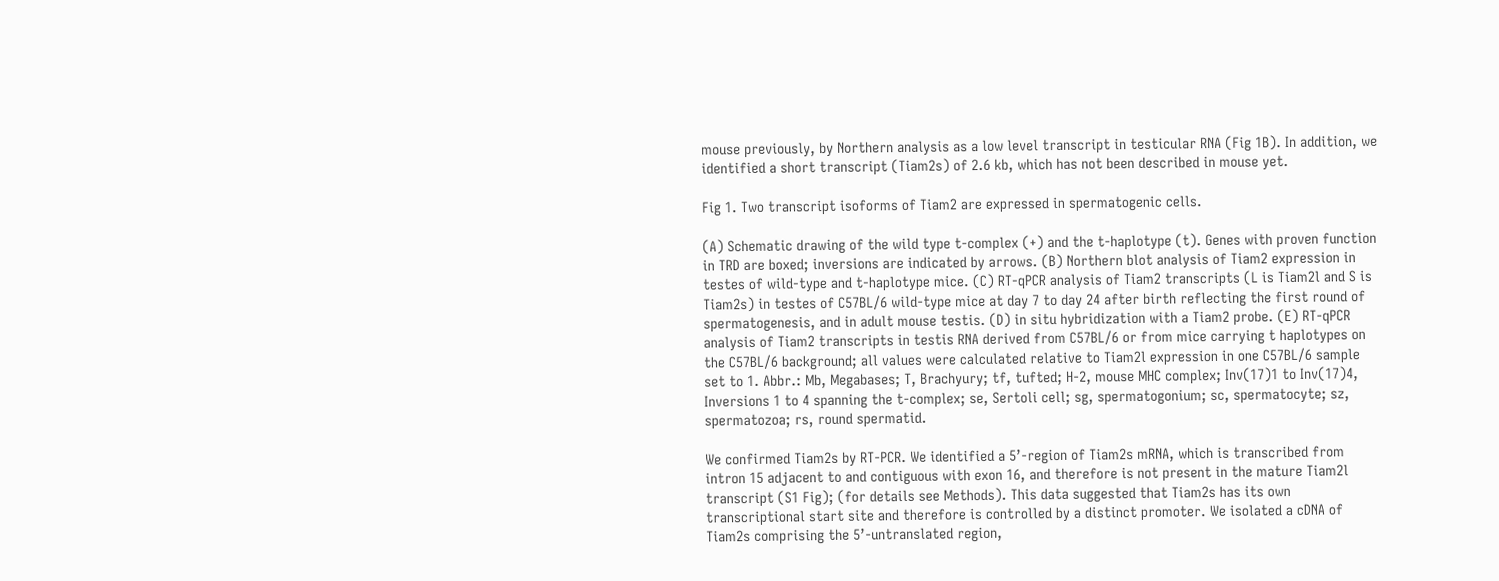mouse previously, by Northern analysis as a low level transcript in testicular RNA (Fig 1B). In addition, we identified a short transcript (Tiam2s) of 2.6 kb, which has not been described in mouse yet.

Fig 1. Two transcript isoforms of Tiam2 are expressed in spermatogenic cells.

(A) Schematic drawing of the wild type t-complex (+) and the t-haplotype (t). Genes with proven function in TRD are boxed; inversions are indicated by arrows. (B) Northern blot analysis of Tiam2 expression in testes of wild-type and t-haplotype mice. (C) RT-qPCR analysis of Tiam2 transcripts (L is Tiam2l and S is Tiam2s) in testes of C57BL/6 wild-type mice at day 7 to day 24 after birth reflecting the first round of spermatogenesis, and in adult mouse testis. (D) in situ hybridization with a Tiam2 probe. (E) RT-qPCR analysis of Tiam2 transcripts in testis RNA derived from C57BL/6 or from mice carrying t haplotypes on the C57BL/6 background; all values were calculated relative to Tiam2l expression in one C57BL/6 sample set to 1. Abbr.: Mb, Megabases; T, Brachyury; tf, tufted; H-2, mouse MHC complex; Inv(17)1 to Inv(17)4, Inversions 1 to 4 spanning the t-complex; se, Sertoli cell; sg, spermatogonium; sc, spermatocyte; sz, spermatozoa; rs, round spermatid.

We confirmed Tiam2s by RT-PCR. We identified a 5’-region of Tiam2s mRNA, which is transcribed from intron 15 adjacent to and contiguous with exon 16, and therefore is not present in the mature Tiam2l transcript (S1 Fig); (for details see Methods). This data suggested that Tiam2s has its own transcriptional start site and therefore is controlled by a distinct promoter. We isolated a cDNA of Tiam2s comprising the 5’-untranslated region,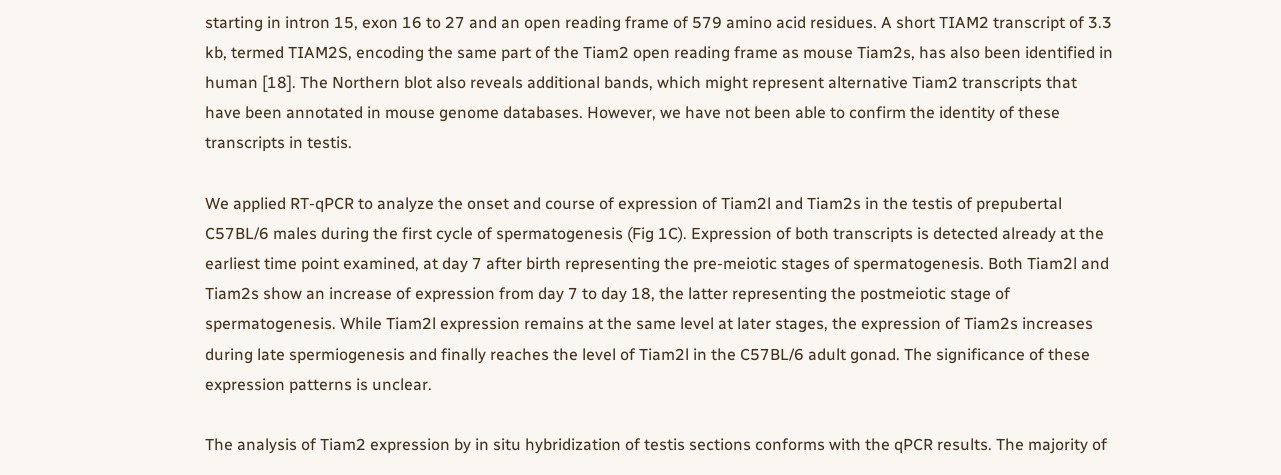starting in intron 15, exon 16 to 27 and an open reading frame of 579 amino acid residues. A short TIAM2 transcript of 3.3 kb, termed TIAM2S, encoding the same part of the Tiam2 open reading frame as mouse Tiam2s, has also been identified in human [18]. The Northern blot also reveals additional bands, which might represent alternative Tiam2 transcripts that have been annotated in mouse genome databases. However, we have not been able to confirm the identity of these transcripts in testis.

We applied RT-qPCR to analyze the onset and course of expression of Tiam2l and Tiam2s in the testis of prepubertal C57BL/6 males during the first cycle of spermatogenesis (Fig 1C). Expression of both transcripts is detected already at the earliest time point examined, at day 7 after birth representing the pre-meiotic stages of spermatogenesis. Both Tiam2l and Tiam2s show an increase of expression from day 7 to day 18, the latter representing the postmeiotic stage of spermatogenesis. While Tiam2l expression remains at the same level at later stages, the expression of Tiam2s increases during late spermiogenesis and finally reaches the level of Tiam2l in the C57BL/6 adult gonad. The significance of these expression patterns is unclear.

The analysis of Tiam2 expression by in situ hybridization of testis sections conforms with the qPCR results. The majority of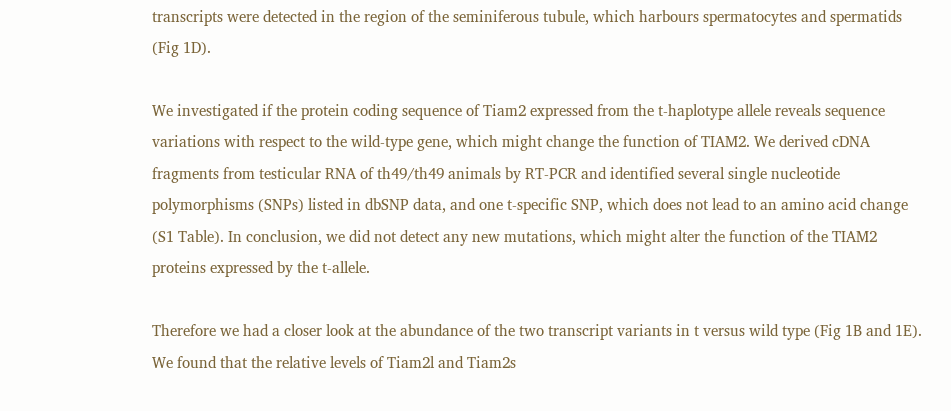transcripts were detected in the region of the seminiferous tubule, which harbours spermatocytes and spermatids (Fig 1D).

We investigated if the protein coding sequence of Tiam2 expressed from the t-haplotype allele reveals sequence variations with respect to the wild-type gene, which might change the function of TIAM2. We derived cDNA fragments from testicular RNA of th49/th49 animals by RT-PCR and identified several single nucleotide polymorphisms (SNPs) listed in dbSNP data, and one t-specific SNP, which does not lead to an amino acid change (S1 Table). In conclusion, we did not detect any new mutations, which might alter the function of the TIAM2 proteins expressed by the t-allele.

Therefore we had a closer look at the abundance of the two transcript variants in t versus wild type (Fig 1B and 1E). We found that the relative levels of Tiam2l and Tiam2s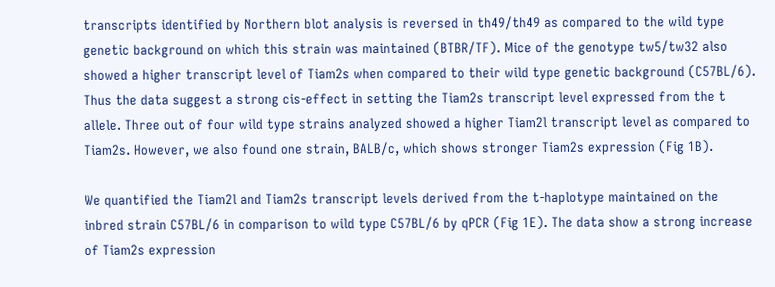transcripts identified by Northern blot analysis is reversed in th49/th49 as compared to the wild type genetic background on which this strain was maintained (BTBR/TF). Mice of the genotype tw5/tw32 also showed a higher transcript level of Tiam2s when compared to their wild type genetic background (C57BL/6). Thus the data suggest a strong cis-effect in setting the Tiam2s transcript level expressed from the t allele. Three out of four wild type strains analyzed showed a higher Tiam2l transcript level as compared to Tiam2s. However, we also found one strain, BALB/c, which shows stronger Tiam2s expression (Fig 1B).

We quantified the Tiam2l and Tiam2s transcript levels derived from the t-haplotype maintained on the inbred strain C57BL/6 in comparison to wild type C57BL/6 by qPCR (Fig 1E). The data show a strong increase of Tiam2s expression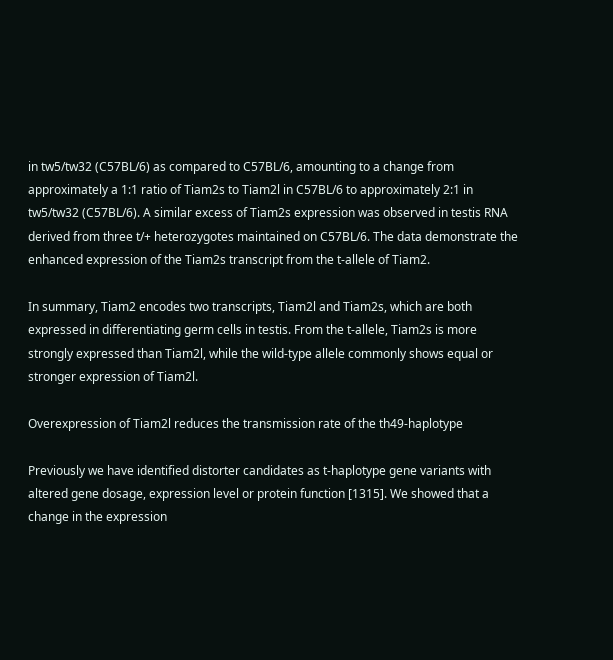in tw5/tw32 (C57BL/6) as compared to C57BL/6, amounting to a change from approximately a 1:1 ratio of Tiam2s to Tiam2l in C57BL/6 to approximately 2:1 in tw5/tw32 (C57BL/6). A similar excess of Tiam2s expression was observed in testis RNA derived from three t/+ heterozygotes maintained on C57BL/6. The data demonstrate the enhanced expression of the Tiam2s transcript from the t-allele of Tiam2.

In summary, Tiam2 encodes two transcripts, Tiam2l and Tiam2s, which are both expressed in differentiating germ cells in testis. From the t-allele, Tiam2s is more strongly expressed than Tiam2l, while the wild-type allele commonly shows equal or stronger expression of Tiam2l.

Overexpression of Tiam2l reduces the transmission rate of the th49-haplotype

Previously we have identified distorter candidates as t-haplotype gene variants with altered gene dosage, expression level or protein function [1315]. We showed that a change in the expression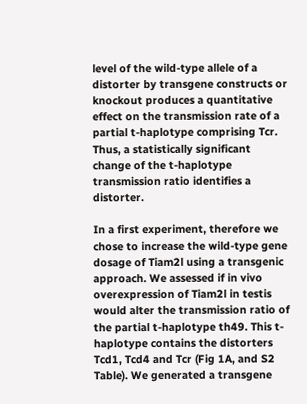level of the wild-type allele of a distorter by transgene constructs or knockout produces a quantitative effect on the transmission rate of a partial t-haplotype comprising Tcr. Thus, a statistically significant change of the t-haplotype transmission ratio identifies a distorter.

In a first experiment, therefore we chose to increase the wild-type gene dosage of Tiam2l using a transgenic approach. We assessed if in vivo overexpression of Tiam2l in testis would alter the transmission ratio of the partial t-haplotype th49. This t-haplotype contains the distorters Tcd1, Tcd4 and Tcr (Fig 1A, and S2 Table). We generated a transgene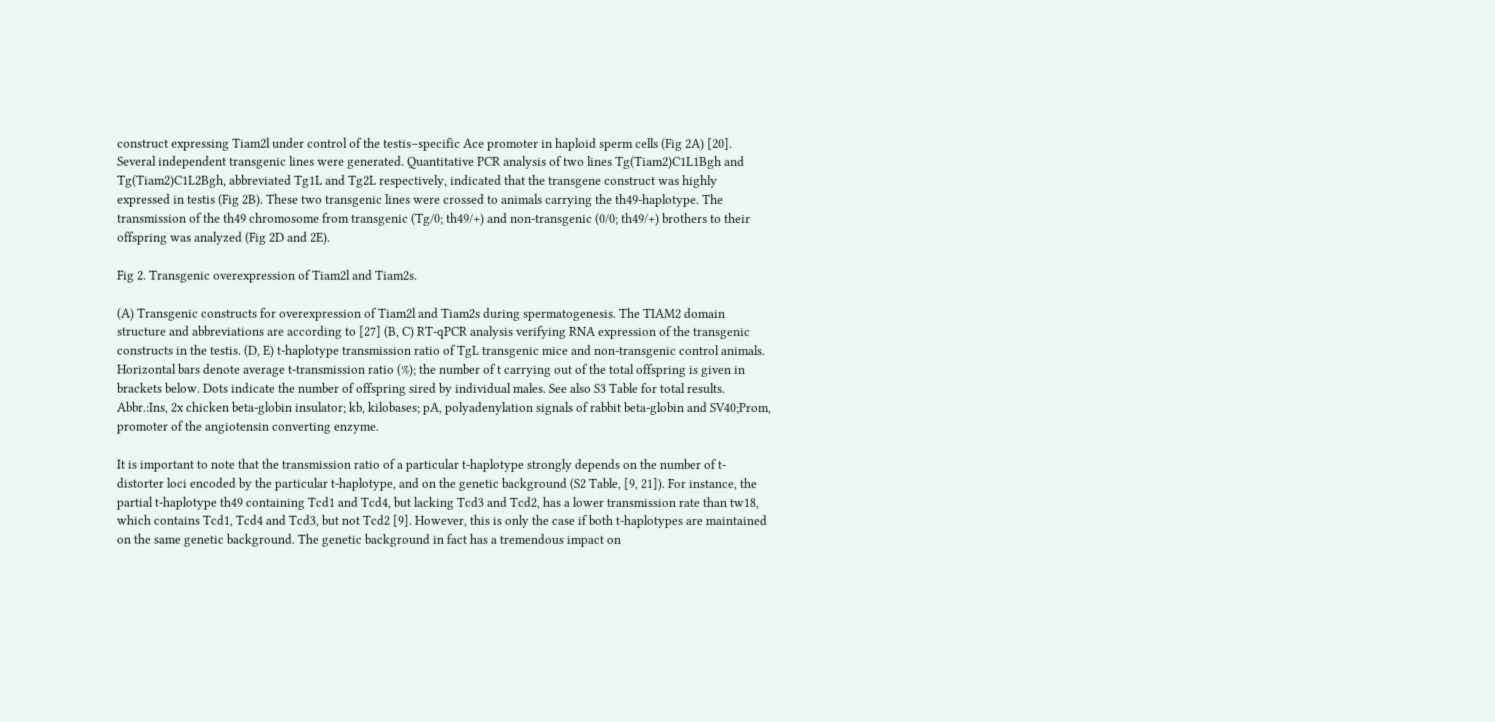construct expressing Tiam2l under control of the testis–specific Ace promoter in haploid sperm cells (Fig 2A) [20]. Several independent transgenic lines were generated. Quantitative PCR analysis of two lines Tg(Tiam2)C1L1Bgh and Tg(Tiam2)C1L2Bgh, abbreviated Tg1L and Tg2L respectively, indicated that the transgene construct was highly expressed in testis (Fig 2B). These two transgenic lines were crossed to animals carrying the th49-haplotype. The transmission of the th49 chromosome from transgenic (Tg/0; th49/+) and non-transgenic (0/0; th49/+) brothers to their offspring was analyzed (Fig 2D and 2E).

Fig 2. Transgenic overexpression of Tiam2l and Tiam2s.

(A) Transgenic constructs for overexpression of Tiam2l and Tiam2s during spermatogenesis. The TIAM2 domain structure and abbreviations are according to [27] (B, C) RT-qPCR analysis verifying RNA expression of the transgenic constructs in the testis. (D, E) t-haplotype transmission ratio of TgL transgenic mice and non-transgenic control animals. Horizontal bars denote average t-transmission ratio (%); the number of t carrying out of the total offspring is given in brackets below. Dots indicate the number of offspring sired by individual males. See also S3 Table for total results. Abbr.:Ins, 2x chicken beta-globin insulator; kb, kilobases; pA, polyadenylation signals of rabbit beta-globin and SV40;Prom, promoter of the angiotensin converting enzyme.

It is important to note that the transmission ratio of a particular t-haplotype strongly depends on the number of t-distorter loci encoded by the particular t-haplotype, and on the genetic background (S2 Table, [9, 21]). For instance, the partial t-haplotype th49 containing Tcd1 and Tcd4, but lacking Tcd3 and Tcd2, has a lower transmission rate than tw18, which contains Tcd1, Tcd4 and Tcd3, but not Tcd2 [9]. However, this is only the case if both t-haplotypes are maintained on the same genetic background. The genetic background in fact has a tremendous impact on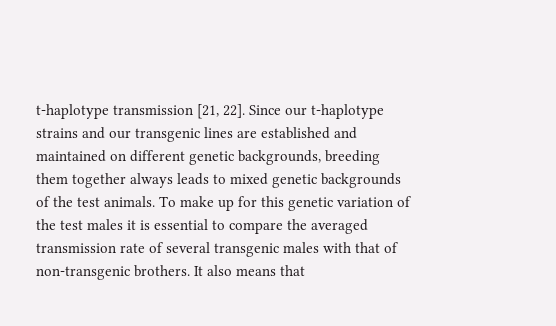t-haplotype transmission [21, 22]. Since our t-haplotype strains and our transgenic lines are established and maintained on different genetic backgrounds, breeding them together always leads to mixed genetic backgrounds of the test animals. To make up for this genetic variation of the test males it is essential to compare the averaged transmission rate of several transgenic males with that of non-transgenic brothers. It also means that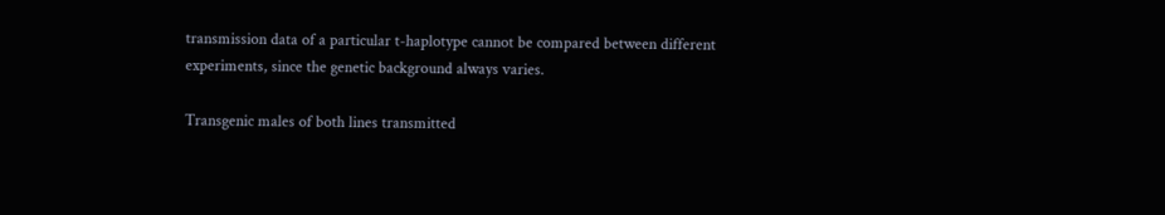transmission data of a particular t-haplotype cannot be compared between different experiments, since the genetic background always varies.

Transgenic males of both lines transmitted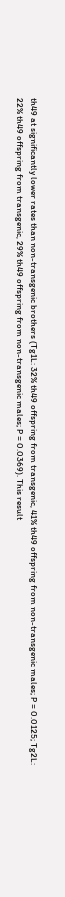th49 at significantly lower rates than non-transgenic brothers (Tg1L: 32% th49 offspring from transgenic, 41% th49 offspring from non-transgenic males; P = 0.0125; Tg2L: 22% th49 offspring from transgenic, 29% th49 offspring from non-transgenic males; P = 0.0369). This result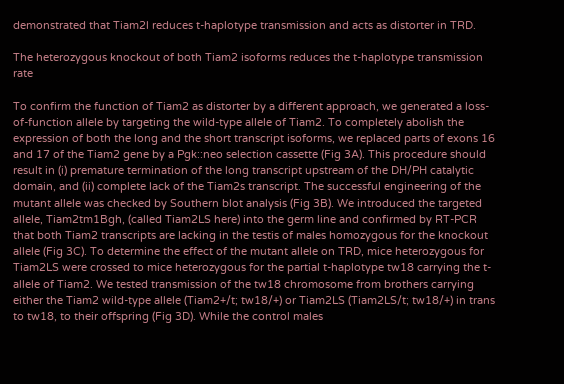demonstrated that Tiam2l reduces t-haplotype transmission and acts as distorter in TRD.

The heterozygous knockout of both Tiam2 isoforms reduces the t-haplotype transmission rate

To confirm the function of Tiam2 as distorter by a different approach, we generated a loss-of-function allele by targeting the wild-type allele of Tiam2. To completely abolish the expression of both the long and the short transcript isoforms, we replaced parts of exons 16 and 17 of the Tiam2 gene by a Pgk::neo selection cassette (Fig 3A). This procedure should result in (i) premature termination of the long transcript upstream of the DH/PH catalytic domain, and (ii) complete lack of the Tiam2s transcript. The successful engineering of the mutant allele was checked by Southern blot analysis (Fig 3B). We introduced the targeted allele, Tiam2tm1Bgh, (called Tiam2LS here) into the germ line and confirmed by RT-PCR that both Tiam2 transcripts are lacking in the testis of males homozygous for the knockout allele (Fig 3C). To determine the effect of the mutant allele on TRD, mice heterozygous for Tiam2LS were crossed to mice heterozygous for the partial t-haplotype tw18 carrying the t-allele of Tiam2. We tested transmission of the tw18 chromosome from brothers carrying either the Tiam2 wild-type allele (Tiam2+/t; tw18/+) or Tiam2LS (Tiam2LS/t; tw18/+) in trans to tw18, to their offspring (Fig 3D). While the control males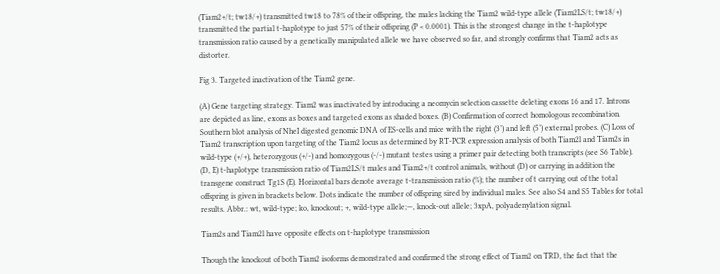(Tiam2+/t; tw18/+) transmitted tw18 to 78% of their offspring, the males lacking the Tiam2 wild-type allele (Tiam2LS/t; tw18/+) transmitted the partial t-haplotype to just 57% of their offspring (P < 0.0001). This is the strongest change in the t-haplotype transmission ratio caused by a genetically manipulated allele we have observed so far, and strongly confirms that Tiam2 acts as distorter.

Fig 3. Targeted inactivation of the Tiam2 gene.

(A) Gene targeting strategy. Tiam2 was inactivated by introducing a neomycin selection cassette deleting exons 16 and 17. Introns are depicted as line, exons as boxes and targeted exons as shaded boxes. (B) Confirmation of correct homologous recombination. Southern blot analysis of NheI digested genomic DNA of ES-cells and mice with the right (3’) and left (5’) external probes. (C) Loss of Tiam2 transcription upon targeting of the Tiam2 locus as determined by RT-PCR expression analysis of both Tiam2l and Tiam2s in wild-type (+/+), heterozygous (+/-) and homozygous (-/-) mutant testes using a primer pair detecting both transcripts (see S6 Table). (D, E) t-haplotype transmission ratio of Tiam2LS/t males and Tiam2+/t control animals, without (D) or carrying in addition the transgene construct Tg1S (E). Horizontal bars denote average t-transmission ratio (%); the number of t carrying out of the total offspring is given in brackets below. Dots indicate the number of offspring sired by individual males. See also S4 and S5 Tables for total results. Abbr.: wt, wild-type; ko, knockout; +, wild-type allele;—, knock-out allele; 3xpA, polyadenylation signal.

Tiam2s and Tiam2l have opposite effects on t-haplotype transmission

Though the knockout of both Tiam2 isoforms demonstrated and confirmed the strong effect of Tiam2 on TRD, the fact that the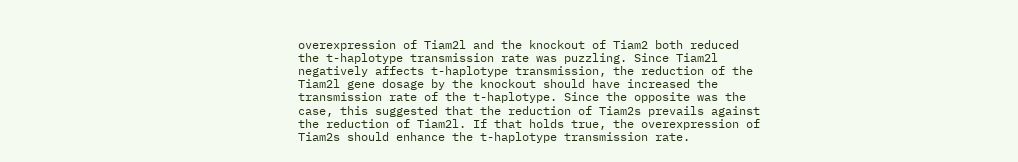overexpression of Tiam2l and the knockout of Tiam2 both reduced the t-haplotype transmission rate was puzzling. Since Tiam2l negatively affects t-haplotype transmission, the reduction of the Tiam2l gene dosage by the knockout should have increased the transmission rate of the t-haplotype. Since the opposite was the case, this suggested that the reduction of Tiam2s prevails against the reduction of Tiam2l. If that holds true, the overexpression of Tiam2s should enhance the t-haplotype transmission rate.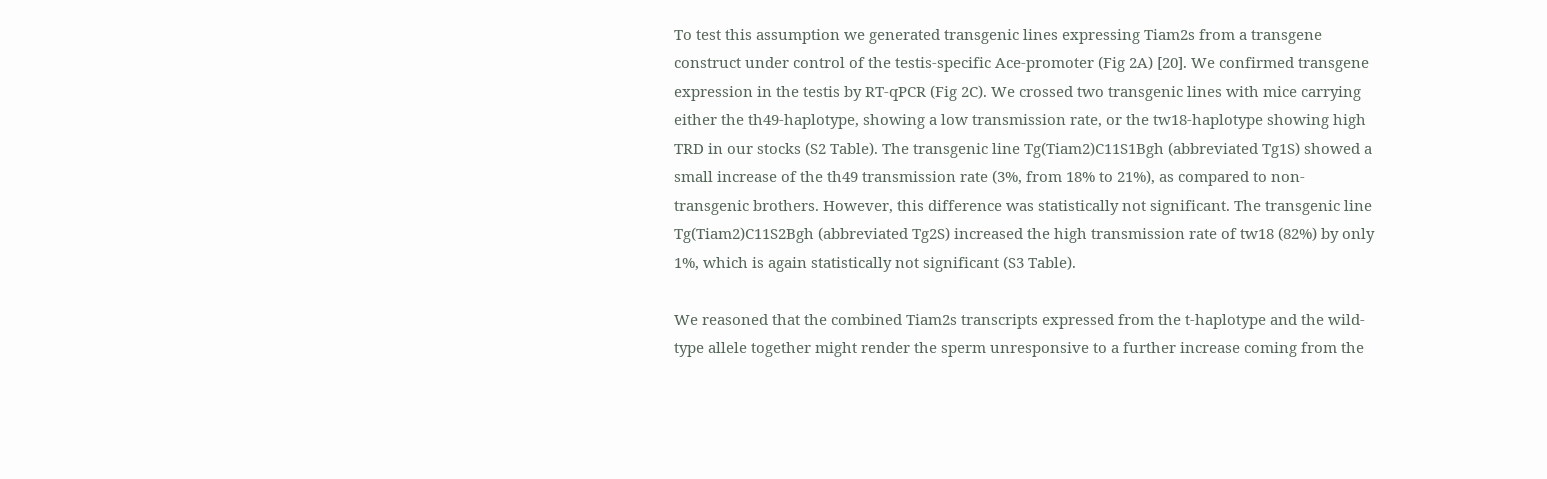To test this assumption we generated transgenic lines expressing Tiam2s from a transgene construct under control of the testis-specific Ace-promoter (Fig 2A) [20]. We confirmed transgene expression in the testis by RT-qPCR (Fig 2C). We crossed two transgenic lines with mice carrying either the th49-haplotype, showing a low transmission rate, or the tw18-haplotype showing high TRD in our stocks (S2 Table). The transgenic line Tg(Tiam2)C11S1Bgh (abbreviated Tg1S) showed a small increase of the th49 transmission rate (3%, from 18% to 21%), as compared to non-transgenic brothers. However, this difference was statistically not significant. The transgenic line Tg(Tiam2)C11S2Bgh (abbreviated Tg2S) increased the high transmission rate of tw18 (82%) by only 1%, which is again statistically not significant (S3 Table).

We reasoned that the combined Tiam2s transcripts expressed from the t-haplotype and the wild-type allele together might render the sperm unresponsive to a further increase coming from the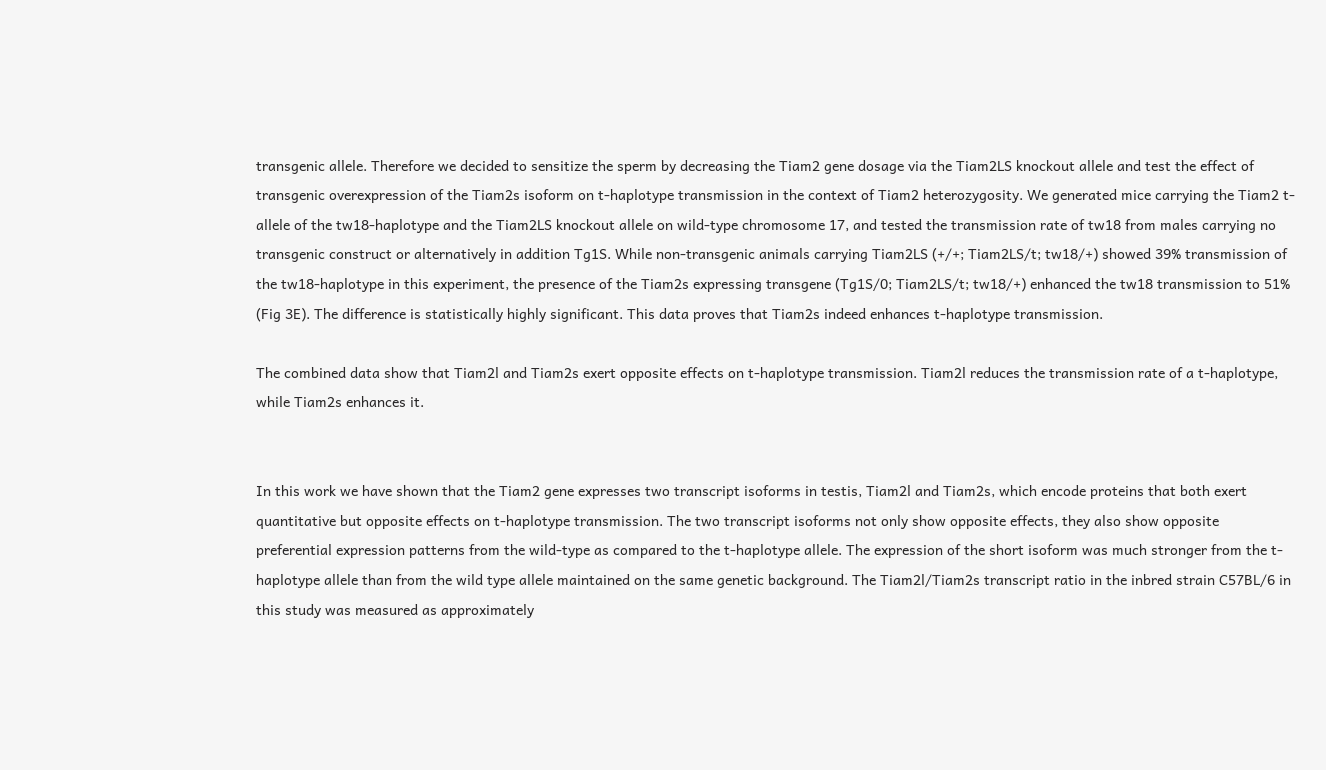transgenic allele. Therefore we decided to sensitize the sperm by decreasing the Tiam2 gene dosage via the Tiam2LS knockout allele and test the effect of transgenic overexpression of the Tiam2s isoform on t-haplotype transmission in the context of Tiam2 heterozygosity. We generated mice carrying the Tiam2 t-allele of the tw18-haplotype and the Tiam2LS knockout allele on wild-type chromosome 17, and tested the transmission rate of tw18 from males carrying no transgenic construct or alternatively in addition Tg1S. While non-transgenic animals carrying Tiam2LS (+/+; Tiam2LS/t; tw18/+) showed 39% transmission of the tw18-haplotype in this experiment, the presence of the Tiam2s expressing transgene (Tg1S/0; Tiam2LS/t; tw18/+) enhanced the tw18 transmission to 51% (Fig 3E). The difference is statistically highly significant. This data proves that Tiam2s indeed enhances t-haplotype transmission.

The combined data show that Tiam2l and Tiam2s exert opposite effects on t-haplotype transmission. Tiam2l reduces the transmission rate of a t-haplotype, while Tiam2s enhances it.


In this work we have shown that the Tiam2 gene expresses two transcript isoforms in testis, Tiam2l and Tiam2s, which encode proteins that both exert quantitative but opposite effects on t-haplotype transmission. The two transcript isoforms not only show opposite effects, they also show opposite preferential expression patterns from the wild-type as compared to the t-haplotype allele. The expression of the short isoform was much stronger from the t-haplotype allele than from the wild type allele maintained on the same genetic background. The Tiam2l/Tiam2s transcript ratio in the inbred strain C57BL/6 in this study was measured as approximately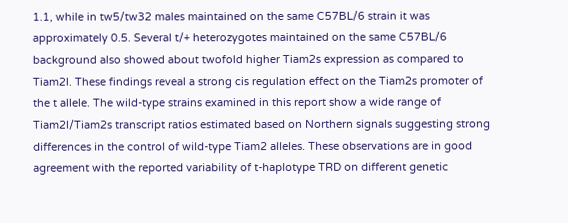1.1, while in tw5/tw32 males maintained on the same C57BL/6 strain it was approximately 0.5. Several t/+ heterozygotes maintained on the same C57BL/6 background also showed about twofold higher Tiam2s expression as compared to Tiam2l. These findings reveal a strong cis regulation effect on the Tiam2s promoter of the t allele. The wild-type strains examined in this report show a wide range of Tiam2l/Tiam2s transcript ratios estimated based on Northern signals suggesting strong differences in the control of wild-type Tiam2 alleles. These observations are in good agreement with the reported variability of t-haplotype TRD on different genetic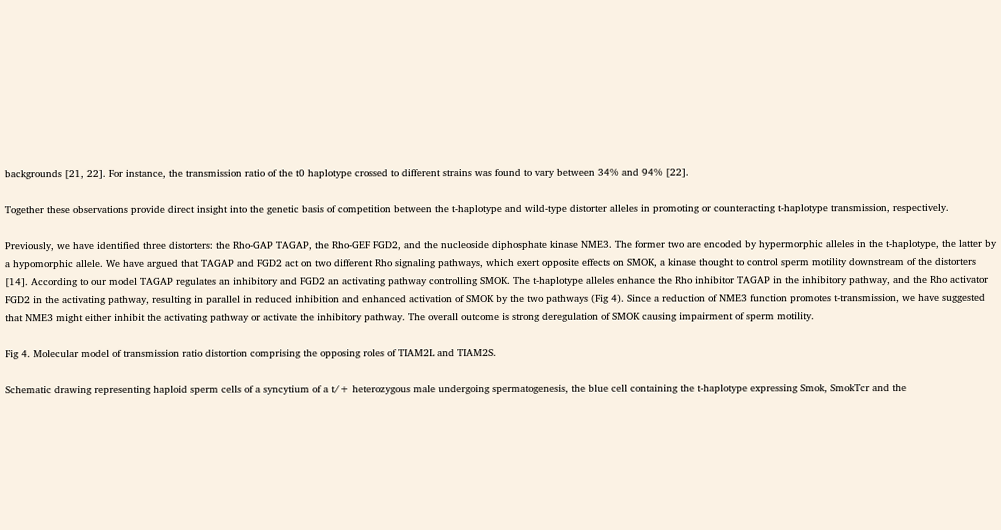backgrounds [21, 22]. For instance, the transmission ratio of the t0 haplotype crossed to different strains was found to vary between 34% and 94% [22].

Together these observations provide direct insight into the genetic basis of competition between the t-haplotype and wild-type distorter alleles in promoting or counteracting t-haplotype transmission, respectively.

Previously, we have identified three distorters: the Rho-GAP TAGAP, the Rho-GEF FGD2, and the nucleoside diphosphate kinase NME3. The former two are encoded by hypermorphic alleles in the t-haplotype, the latter by a hypomorphic allele. We have argued that TAGAP and FGD2 act on two different Rho signaling pathways, which exert opposite effects on SMOK, a kinase thought to control sperm motility downstream of the distorters [14]. According to our model TAGAP regulates an inhibitory and FGD2 an activating pathway controlling SMOK. The t-haplotype alleles enhance the Rho inhibitor TAGAP in the inhibitory pathway, and the Rho activator FGD2 in the activating pathway, resulting in parallel in reduced inhibition and enhanced activation of SMOK by the two pathways (Fig 4). Since a reduction of NME3 function promotes t-transmission, we have suggested that NME3 might either inhibit the activating pathway or activate the inhibitory pathway. The overall outcome is strong deregulation of SMOK causing impairment of sperm motility.

Fig 4. Molecular model of transmission ratio distortion comprising the opposing roles of TIAM2L and TIAM2S.

Schematic drawing representing haploid sperm cells of a syncytium of a t/+ heterozygous male undergoing spermatogenesis, the blue cell containing the t-haplotype expressing Smok, SmokTcr and the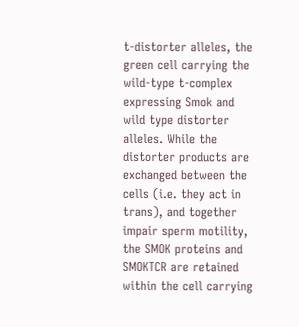t-distorter alleles, the green cell carrying the wild-type t-complex expressing Smok and wild type distorter alleles. While the distorter products are exchanged between the cells (i.e. they act in trans), and together impair sperm motility, the SMOK proteins and SMOKTCR are retained within the cell carrying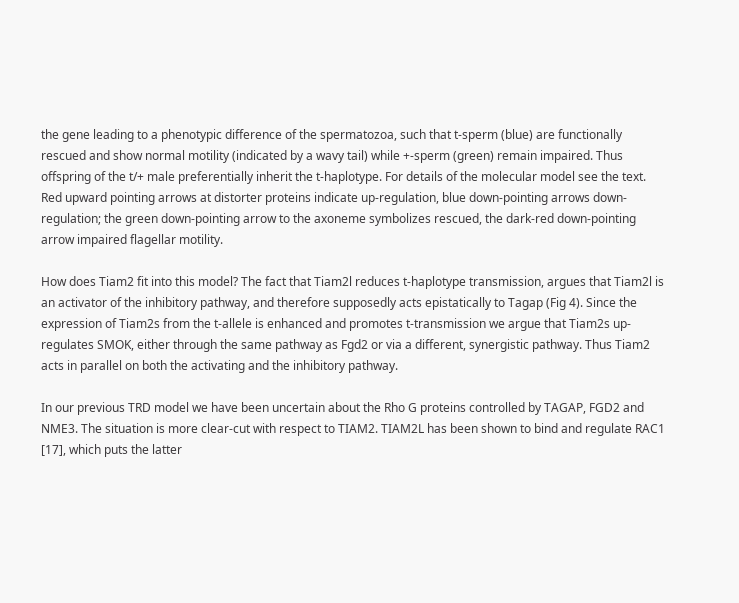the gene leading to a phenotypic difference of the spermatozoa, such that t-sperm (blue) are functionally rescued and show normal motility (indicated by a wavy tail) while +-sperm (green) remain impaired. Thus offspring of the t/+ male preferentially inherit the t-haplotype. For details of the molecular model see the text. Red upward pointing arrows at distorter proteins indicate up-regulation, blue down-pointing arrows down-regulation; the green down-pointing arrow to the axoneme symbolizes rescued, the dark-red down-pointing arrow impaired flagellar motility.

How does Tiam2 fit into this model? The fact that Tiam2l reduces t-haplotype transmission, argues that Tiam2l is an activator of the inhibitory pathway, and therefore supposedly acts epistatically to Tagap (Fig 4). Since the expression of Tiam2s from the t-allele is enhanced and promotes t-transmission we argue that Tiam2s up-regulates SMOK, either through the same pathway as Fgd2 or via a different, synergistic pathway. Thus Tiam2 acts in parallel on both the activating and the inhibitory pathway.

In our previous TRD model we have been uncertain about the Rho G proteins controlled by TAGAP, FGD2 and NME3. The situation is more clear-cut with respect to TIAM2. TIAM2L has been shown to bind and regulate RAC1 [17], which puts the latter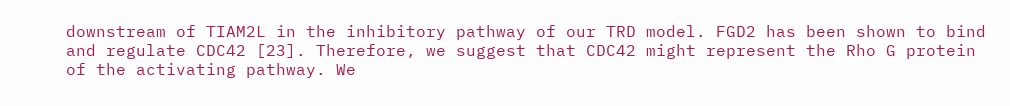downstream of TIAM2L in the inhibitory pathway of our TRD model. FGD2 has been shown to bind and regulate CDC42 [23]. Therefore, we suggest that CDC42 might represent the Rho G protein of the activating pathway. We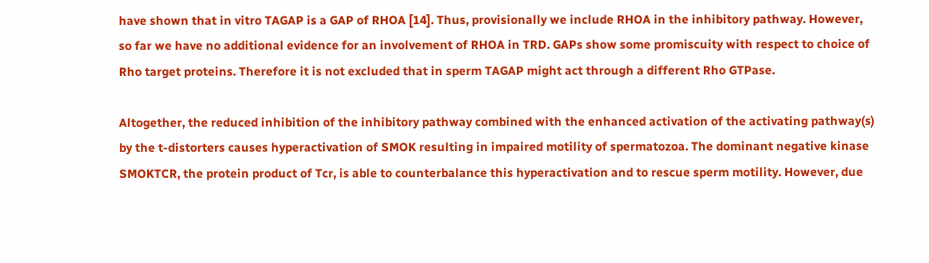have shown that in vitro TAGAP is a GAP of RHOA [14]. Thus, provisionally we include RHOA in the inhibitory pathway. However, so far we have no additional evidence for an involvement of RHOA in TRD. GAPs show some promiscuity with respect to choice of Rho target proteins. Therefore it is not excluded that in sperm TAGAP might act through a different Rho GTPase.

Altogether, the reduced inhibition of the inhibitory pathway combined with the enhanced activation of the activating pathway(s) by the t-distorters causes hyperactivation of SMOK resulting in impaired motility of spermatozoa. The dominant negative kinase SMOKTCR, the protein product of Tcr, is able to counterbalance this hyperactivation and to rescue sperm motility. However, due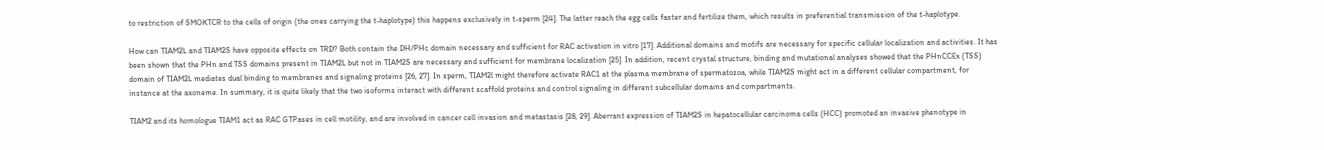to restriction of SMOKTCR to the cells of origin (the ones carrying the t-haplotype) this happens exclusively in t-sperm [24]. The latter reach the egg cells faster and fertilize them, which results in preferential transmission of the t-haplotype.

How can TIAM2L and TIAM2S have opposite effects on TRD? Both contain the DH/PHc domain necessary and sufficient for RAC activation in vitro [17]. Additional domains and motifs are necessary for specific cellular localization and activities. It has been shown that the PHn and TSS domains present in TIAM2L but not in TIAM2S are necessary and sufficient for membrane localization [25]. In addition, recent crystal structure, binding and mutational analyses showed that the PHnCCEx (TSS) domain of TIAM2L mediates dual binding to membranes and signaling proteins [26, 27]. In sperm, TIAM2l might therefore activate RAC1 at the plasma membrane of spermatozoa, while TIAM2S might act in a different cellular compartment, for instance at the axoneme. In summary, it is quite likely that the two isoforms interact with different scaffold proteins and control signaling in different subcellular domains and compartments.

TIAM2 and its homologue TIAM1 act as RAC GTPases in cell motility, and are involved in cancer cell invasion and metastasis [28, 29]. Aberrant expression of TIAM2S in hepatocellular carcinoma cells (HCC) promoted an invasive phenotype in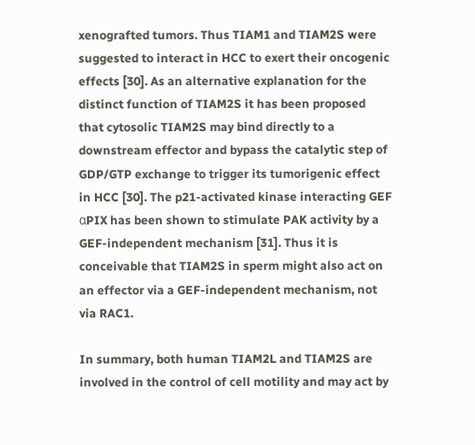xenografted tumors. Thus TIAM1 and TIAM2S were suggested to interact in HCC to exert their oncogenic effects [30]. As an alternative explanation for the distinct function of TIAM2S it has been proposed that cytosolic TIAM2S may bind directly to a downstream effector and bypass the catalytic step of GDP/GTP exchange to trigger its tumorigenic effect in HCC [30]. The p21-activated kinase interacting GEF αPIX has been shown to stimulate PAK activity by a GEF-independent mechanism [31]. Thus it is conceivable that TIAM2S in sperm might also act on an effector via a GEF-independent mechanism, not via RAC1.

In summary, both human TIAM2L and TIAM2S are involved in the control of cell motility and may act by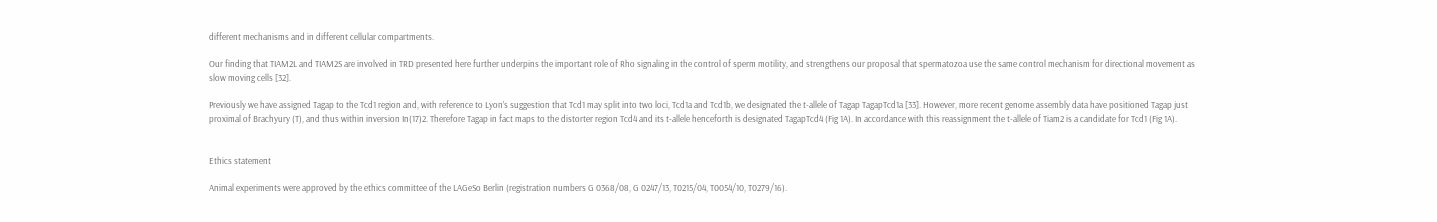different mechanisms and in different cellular compartments.

Our finding that TIAM2L and TIAM2S are involved in TRD presented here further underpins the important role of Rho signaling in the control of sperm motility, and strengthens our proposal that spermatozoa use the same control mechanism for directional movement as slow moving cells [32].

Previously we have assigned Tagap to the Tcd1 region and, with reference to Lyon’s suggestion that Tcd1 may split into two loci, Tcd1a and Tcd1b, we designated the t-allele of Tagap TagapTcd1a [33]. However, more recent genome assembly data have positioned Tagap just proximal of Brachyury (T), and thus within inversion In(17)2. Therefore Tagap in fact maps to the distorter region Tcd4 and its t-allele henceforth is designated TagapTcd4 (Fig 1A). In accordance with this reassignment the t-allele of Tiam2 is a candidate for Tcd1 (Fig 1A).


Ethics statement

Animal experiments were approved by the ethics committee of the LAGeSo Berlin (registration numbers G 0368/08, G 0247/13, T0215/04, T0054/10, T0279/16).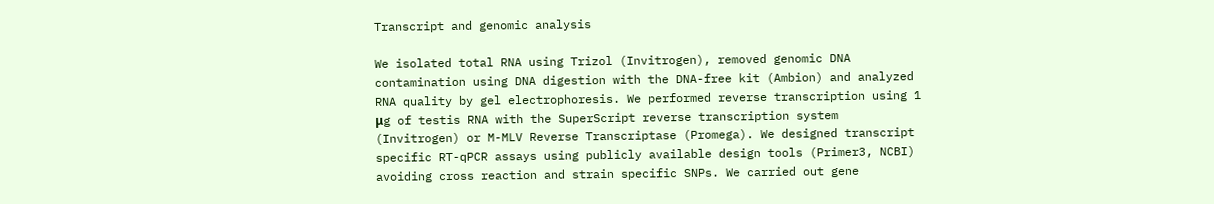Transcript and genomic analysis

We isolated total RNA using Trizol (Invitrogen), removed genomic DNA contamination using DNA digestion with the DNA-free kit (Ambion) and analyzed RNA quality by gel electrophoresis. We performed reverse transcription using 1 μg of testis RNA with the SuperScript reverse transcription system (Invitrogen) or M-MLV Reverse Transcriptase (Promega). We designed transcript specific RT-qPCR assays using publicly available design tools (Primer3, NCBI) avoiding cross reaction and strain specific SNPs. We carried out gene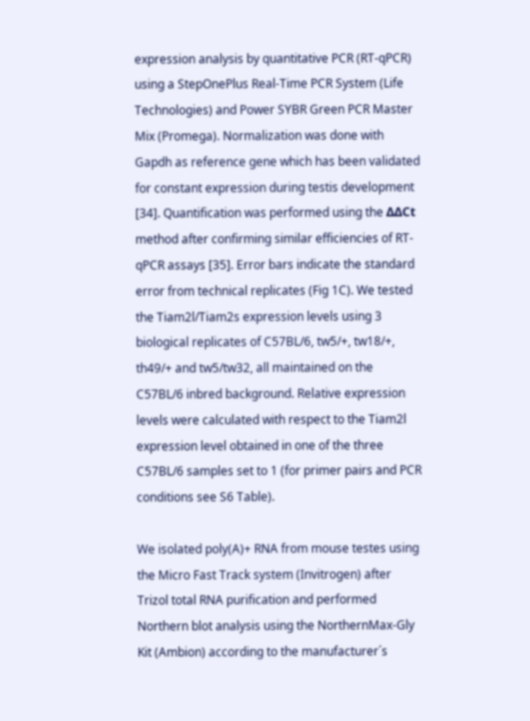expression analysis by quantitative PCR (RT-qPCR) using a StepOnePlus Real-Time PCR System (Life Technologies) and Power SYBR Green PCR Master Mix (Promega). Normalization was done with Gapdh as reference gene which has been validated for constant expression during testis development [34]. Quantification was performed using the ΔΔCt method after confirming similar efficiencies of RT-qPCR assays [35]. Error bars indicate the standard error from technical replicates (Fig 1C). We tested the Tiam2l/Tiam2s expression levels using 3 biological replicates of C57BL/6, tw5/+, tw18/+, th49/+ and tw5/tw32, all maintained on the C57BL/6 inbred background. Relative expression levels were calculated with respect to the Tiam2l expression level obtained in one of the three C57BL/6 samples set to 1 (for primer pairs and PCR conditions see S6 Table).

We isolated poly(A)+ RNA from mouse testes using the Micro Fast Track system (Invitrogen) after Trizol total RNA purification and performed Northern blot analysis using the NorthernMax-Gly Kit (Ambion) according to the manufacturer´s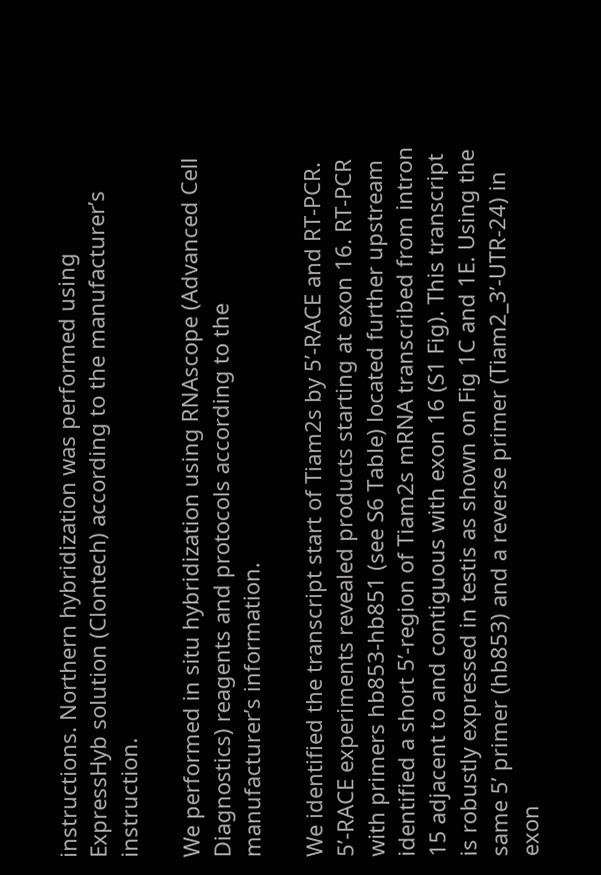instructions. Northern hybridization was performed using ExpressHyb solution (Clontech) according to the manufacturer’s instruction.

We performed in situ hybridization using RNAscope (Advanced Cell Diagnostics) reagents and protocols according to the manufacturer’s information.

We identified the transcript start of Tiam2s by 5’-RACE and RT-PCR. 5’-RACE experiments revealed products starting at exon 16. RT-PCR with primers hb853-hb851 (see S6 Table) located further upstream identified a short 5’-region of Tiam2s mRNA transcribed from intron 15 adjacent to and contiguous with exon 16 (S1 Fig). This transcript is robustly expressed in testis as shown on Fig 1C and 1E. Using the same 5’ primer (hb853) and a reverse primer (Tiam2_3’-UTR-24) in exon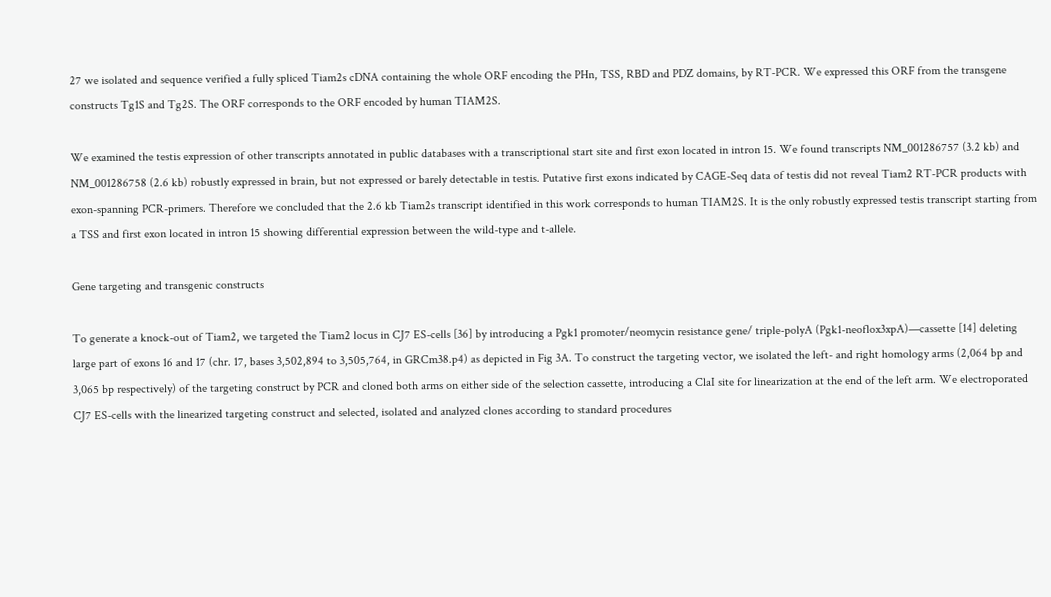27 we isolated and sequence verified a fully spliced Tiam2s cDNA containing the whole ORF encoding the PHn, TSS, RBD and PDZ domains, by RT-PCR. We expressed this ORF from the transgene constructs Tg1S and Tg2S. The ORF corresponds to the ORF encoded by human TIAM2S.

We examined the testis expression of other transcripts annotated in public databases with a transcriptional start site and first exon located in intron 15. We found transcripts NM_001286757 (3.2 kb) and NM_001286758 (2.6 kb) robustly expressed in brain, but not expressed or barely detectable in testis. Putative first exons indicated by CAGE-Seq data of testis did not reveal Tiam2 RT-PCR products with exon-spanning PCR-primers. Therefore we concluded that the 2.6 kb Tiam2s transcript identified in this work corresponds to human TIAM2S. It is the only robustly expressed testis transcript starting from a TSS and first exon located in intron 15 showing differential expression between the wild-type and t-allele.

Gene targeting and transgenic constructs

To generate a knock-out of Tiam2, we targeted the Tiam2 locus in CJ7 ES-cells [36] by introducing a Pgk1 promoter/neomycin resistance gene/ triple-polyA (Pgk1-neoflox3xpA)—cassette [14] deleting large part of exons 16 and 17 (chr. 17, bases 3,502,894 to 3,505,764, in GRCm38.p4) as depicted in Fig 3A. To construct the targeting vector, we isolated the left- and right homology arms (2,064 bp and 3,065 bp respectively) of the targeting construct by PCR and cloned both arms on either side of the selection cassette, introducing a ClaI site for linearization at the end of the left arm. We electroporated CJ7 ES-cells with the linearized targeting construct and selected, isolated and analyzed clones according to standard procedures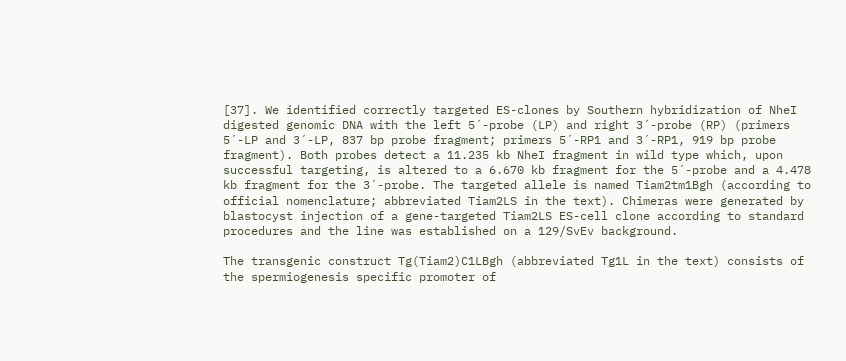[37]. We identified correctly targeted ES-clones by Southern hybridization of NheI digested genomic DNA with the left 5´-probe (LP) and right 3´-probe (RP) (primers 5´-LP and 3´-LP, 837 bp probe fragment; primers 5´-RP1 and 3´-RP1, 919 bp probe fragment). Both probes detect a 11.235 kb NheI fragment in wild type which, upon successful targeting, is altered to a 6.670 kb fragment for the 5´-probe and a 4.478 kb fragment for the 3´-probe. The targeted allele is named Tiam2tm1Bgh (according to official nomenclature; abbreviated Tiam2LS in the text). Chimeras were generated by blastocyst injection of a gene-targeted Tiam2LS ES-cell clone according to standard procedures and the line was established on a 129/SvEv background.

The transgenic construct Tg(Tiam2)C1LBgh (abbreviated Tg1L in the text) consists of the spermiogenesis specific promoter of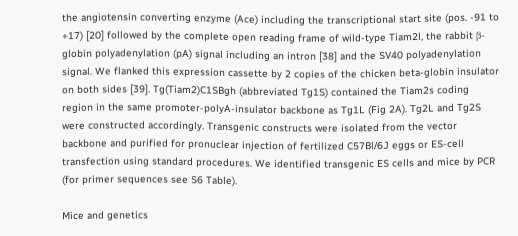the angiotensin converting enzyme (Ace) including the transcriptional start site (pos. -91 to +17) [20] followed by the complete open reading frame of wild-type Tiam2l, the rabbit β-globin polyadenylation (pA) signal including an intron [38] and the SV40 polyadenylation signal. We flanked this expression cassette by 2 copies of the chicken beta-globin insulator on both sides [39]. Tg(Tiam2)C1SBgh (abbreviated Tg1S) contained the Tiam2s coding region in the same promoter-polyA-insulator backbone as Tg1L (Fig 2A). Tg2L and Tg2S were constructed accordingly. Transgenic constructs were isolated from the vector backbone and purified for pronuclear injection of fertilized C57Bl/6J eggs or ES-cell transfection using standard procedures. We identified transgenic ES cells and mice by PCR (for primer sequences see S6 Table).

Mice and genetics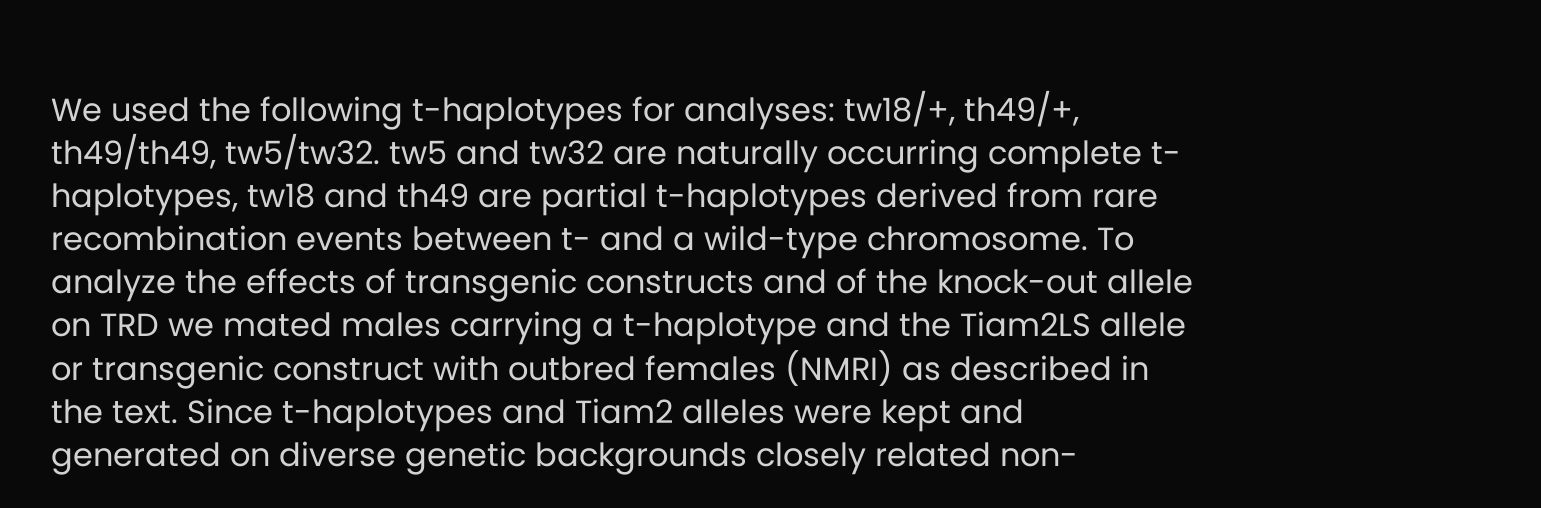We used the following t-haplotypes for analyses: tw18/+, th49/+, th49/th49, tw5/tw32. tw5 and tw32 are naturally occurring complete t-haplotypes, tw18 and th49 are partial t-haplotypes derived from rare recombination events between t- and a wild-type chromosome. To analyze the effects of transgenic constructs and of the knock-out allele on TRD we mated males carrying a t-haplotype and the Tiam2LS allele or transgenic construct with outbred females (NMRI) as described in the text. Since t-haplotypes and Tiam2 alleles were kept and generated on diverse genetic backgrounds closely related non-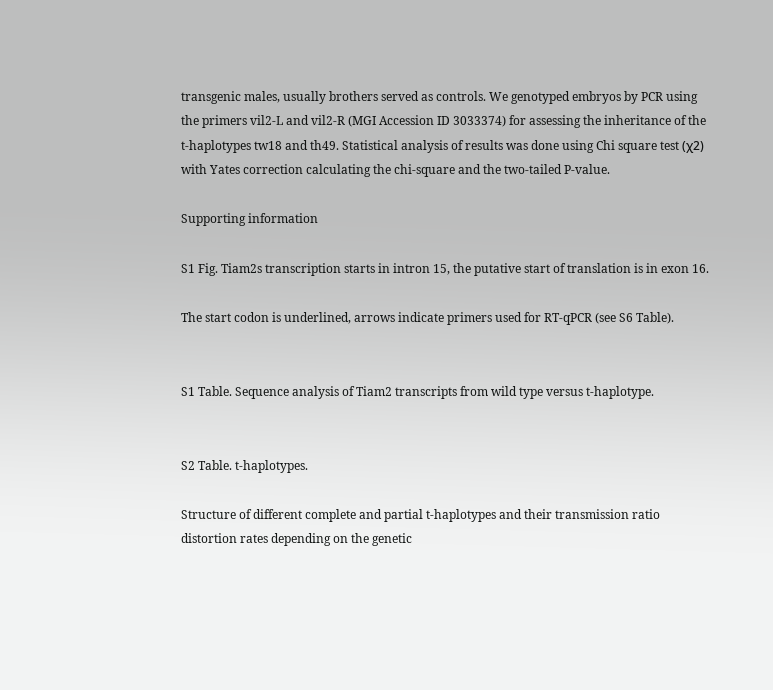transgenic males, usually brothers served as controls. We genotyped embryos by PCR using the primers vil2-L and vil2-R (MGI Accession ID 3033374) for assessing the inheritance of the t-haplotypes tw18 and th49. Statistical analysis of results was done using Chi square test (χ2) with Yates correction calculating the chi-square and the two-tailed P-value.

Supporting information

S1 Fig. Tiam2s transcription starts in intron 15, the putative start of translation is in exon 16.

The start codon is underlined, arrows indicate primers used for RT-qPCR (see S6 Table).


S1 Table. Sequence analysis of Tiam2 transcripts from wild type versus t-haplotype.


S2 Table. t-haplotypes.

Structure of different complete and partial t-haplotypes and their transmission ratio distortion rates depending on the genetic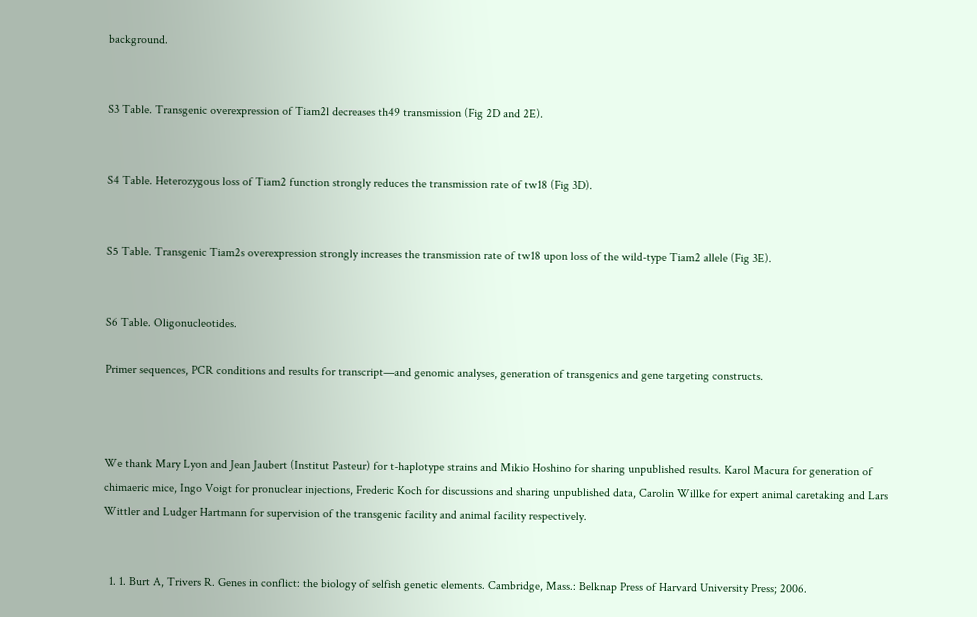background.


S3 Table. Transgenic overexpression of Tiam2l decreases th49 transmission (Fig 2D and 2E).


S4 Table. Heterozygous loss of Tiam2 function strongly reduces the transmission rate of tw18 (Fig 3D).


S5 Table. Transgenic Tiam2s overexpression strongly increases the transmission rate of tw18 upon loss of the wild-type Tiam2 allele (Fig 3E).


S6 Table. Oligonucleotides.

Primer sequences, PCR conditions and results for transcript—and genomic analyses, generation of transgenics and gene targeting constructs.



We thank Mary Lyon and Jean Jaubert (Institut Pasteur) for t-haplotype strains and Mikio Hoshino for sharing unpublished results. Karol Macura for generation of chimaeric mice, Ingo Voigt for pronuclear injections, Frederic Koch for discussions and sharing unpublished data, Carolin Willke for expert animal caretaking and Lars Wittler and Ludger Hartmann for supervision of the transgenic facility and animal facility respectively.


  1. 1. Burt A, Trivers R. Genes in conflict: the biology of selfish genetic elements. Cambridge, Mass.: Belknap Press of Harvard University Press; 2006.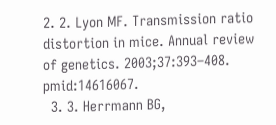2. 2. Lyon MF. Transmission ratio distortion in mice. Annual review of genetics. 2003;37:393–408. pmid:14616067.
  3. 3. Herrmann BG,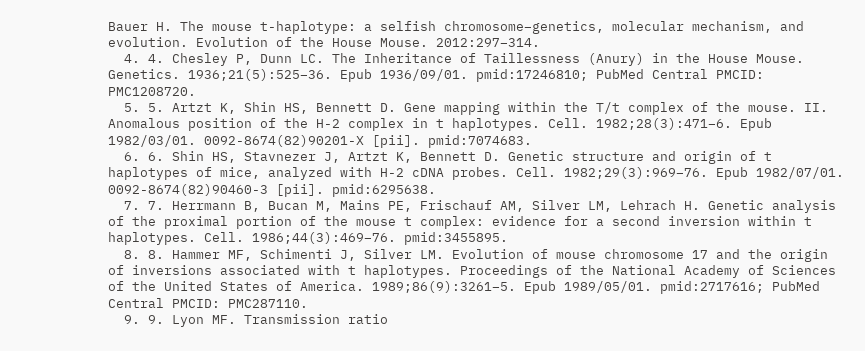Bauer H. The mouse t-haplotype: a selfish chromosome–genetics, molecular mechanism, and evolution. Evolution of the House Mouse. 2012:297–314.
  4. 4. Chesley P, Dunn LC. The Inheritance of Taillessness (Anury) in the House Mouse. Genetics. 1936;21(5):525–36. Epub 1936/09/01. pmid:17246810; PubMed Central PMCID: PMC1208720.
  5. 5. Artzt K, Shin HS, Bennett D. Gene mapping within the T/t complex of the mouse. II. Anomalous position of the H-2 complex in t haplotypes. Cell. 1982;28(3):471–6. Epub 1982/03/01. 0092-8674(82)90201-X [pii]. pmid:7074683.
  6. 6. Shin HS, Stavnezer J, Artzt K, Bennett D. Genetic structure and origin of t haplotypes of mice, analyzed with H-2 cDNA probes. Cell. 1982;29(3):969–76. Epub 1982/07/01. 0092-8674(82)90460-3 [pii]. pmid:6295638.
  7. 7. Herrmann B, Bucan M, Mains PE, Frischauf AM, Silver LM, Lehrach H. Genetic analysis of the proximal portion of the mouse t complex: evidence for a second inversion within t haplotypes. Cell. 1986;44(3):469–76. pmid:3455895.
  8. 8. Hammer MF, Schimenti J, Silver LM. Evolution of mouse chromosome 17 and the origin of inversions associated with t haplotypes. Proceedings of the National Academy of Sciences of the United States of America. 1989;86(9):3261–5. Epub 1989/05/01. pmid:2717616; PubMed Central PMCID: PMC287110.
  9. 9. Lyon MF. Transmission ratio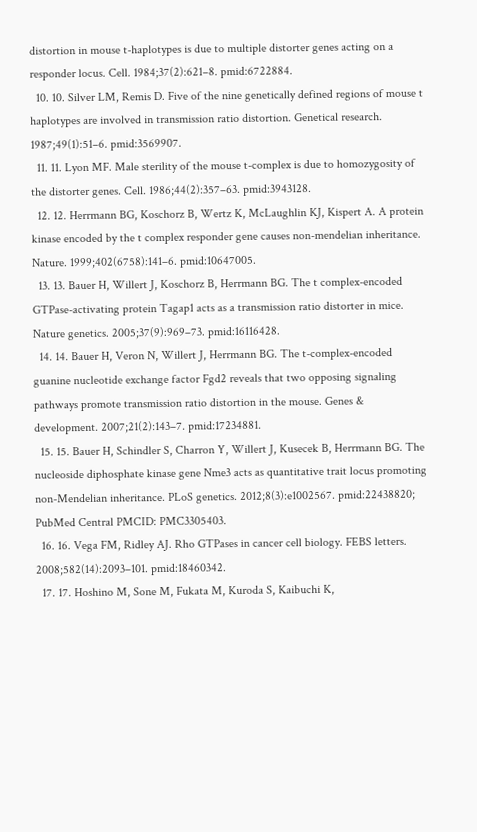distortion in mouse t-haplotypes is due to multiple distorter genes acting on a responder locus. Cell. 1984;37(2):621–8. pmid:6722884.
  10. 10. Silver LM, Remis D. Five of the nine genetically defined regions of mouse t haplotypes are involved in transmission ratio distortion. Genetical research. 1987;49(1):51–6. pmid:3569907.
  11. 11. Lyon MF. Male sterility of the mouse t-complex is due to homozygosity of the distorter genes. Cell. 1986;44(2):357–63. pmid:3943128.
  12. 12. Herrmann BG, Koschorz B, Wertz K, McLaughlin KJ, Kispert A. A protein kinase encoded by the t complex responder gene causes non-mendelian inheritance. Nature. 1999;402(6758):141–6. pmid:10647005.
  13. 13. Bauer H, Willert J, Koschorz B, Herrmann BG. The t complex-encoded GTPase-activating protein Tagap1 acts as a transmission ratio distorter in mice. Nature genetics. 2005;37(9):969–73. pmid:16116428.
  14. 14. Bauer H, Veron N, Willert J, Herrmann BG. The t-complex-encoded guanine nucleotide exchange factor Fgd2 reveals that two opposing signaling pathways promote transmission ratio distortion in the mouse. Genes & development. 2007;21(2):143–7. pmid:17234881.
  15. 15. Bauer H, Schindler S, Charron Y, Willert J, Kusecek B, Herrmann BG. The nucleoside diphosphate kinase gene Nme3 acts as quantitative trait locus promoting non-Mendelian inheritance. PLoS genetics. 2012;8(3):e1002567. pmid:22438820; PubMed Central PMCID: PMC3305403.
  16. 16. Vega FM, Ridley AJ. Rho GTPases in cancer cell biology. FEBS letters. 2008;582(14):2093–101. pmid:18460342.
  17. 17. Hoshino M, Sone M, Fukata M, Kuroda S, Kaibuchi K,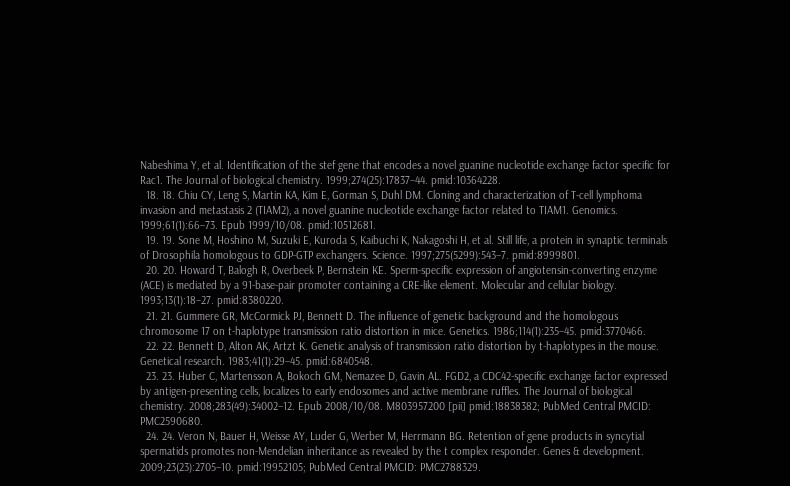Nabeshima Y, et al. Identification of the stef gene that encodes a novel guanine nucleotide exchange factor specific for Rac1. The Journal of biological chemistry. 1999;274(25):17837–44. pmid:10364228.
  18. 18. Chiu CY, Leng S, Martin KA, Kim E, Gorman S, Duhl DM. Cloning and characterization of T-cell lymphoma invasion and metastasis 2 (TIAM2), a novel guanine nucleotide exchange factor related to TIAM1. Genomics. 1999;61(1):66–73. Epub 1999/10/08. pmid:10512681.
  19. 19. Sone M, Hoshino M, Suzuki E, Kuroda S, Kaibuchi K, Nakagoshi H, et al. Still life, a protein in synaptic terminals of Drosophila homologous to GDP-GTP exchangers. Science. 1997;275(5299):543–7. pmid:8999801.
  20. 20. Howard T, Balogh R, Overbeek P, Bernstein KE. Sperm-specific expression of angiotensin-converting enzyme (ACE) is mediated by a 91-base-pair promoter containing a CRE-like element. Molecular and cellular biology. 1993;13(1):18–27. pmid:8380220.
  21. 21. Gummere GR, McCormick PJ, Bennett D. The influence of genetic background and the homologous chromosome 17 on t-haplotype transmission ratio distortion in mice. Genetics. 1986;114(1):235–45. pmid:3770466.
  22. 22. Bennett D, Alton AK, Artzt K. Genetic analysis of transmission ratio distortion by t-haplotypes in the mouse. Genetical research. 1983;41(1):29–45. pmid:6840548.
  23. 23. Huber C, Martensson A, Bokoch GM, Nemazee D, Gavin AL. FGD2, a CDC42-specific exchange factor expressed by antigen-presenting cells, localizes to early endosomes and active membrane ruffles. The Journal of biological chemistry. 2008;283(49):34002–12. Epub 2008/10/08. M803957200 [pii] pmid:18838382; PubMed Central PMCID: PMC2590680.
  24. 24. Veron N, Bauer H, Weisse AY, Luder G, Werber M, Herrmann BG. Retention of gene products in syncytial spermatids promotes non-Mendelian inheritance as revealed by the t complex responder. Genes & development. 2009;23(23):2705–10. pmid:19952105; PubMed Central PMCID: PMC2788329.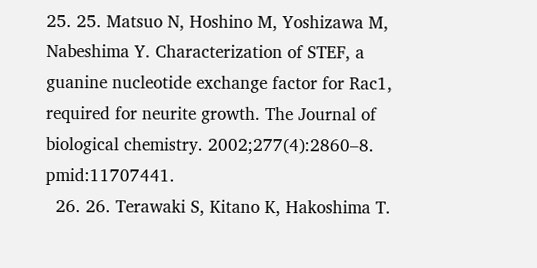25. 25. Matsuo N, Hoshino M, Yoshizawa M, Nabeshima Y. Characterization of STEF, a guanine nucleotide exchange factor for Rac1, required for neurite growth. The Journal of biological chemistry. 2002;277(4):2860–8. pmid:11707441.
  26. 26. Terawaki S, Kitano K, Hakoshima T.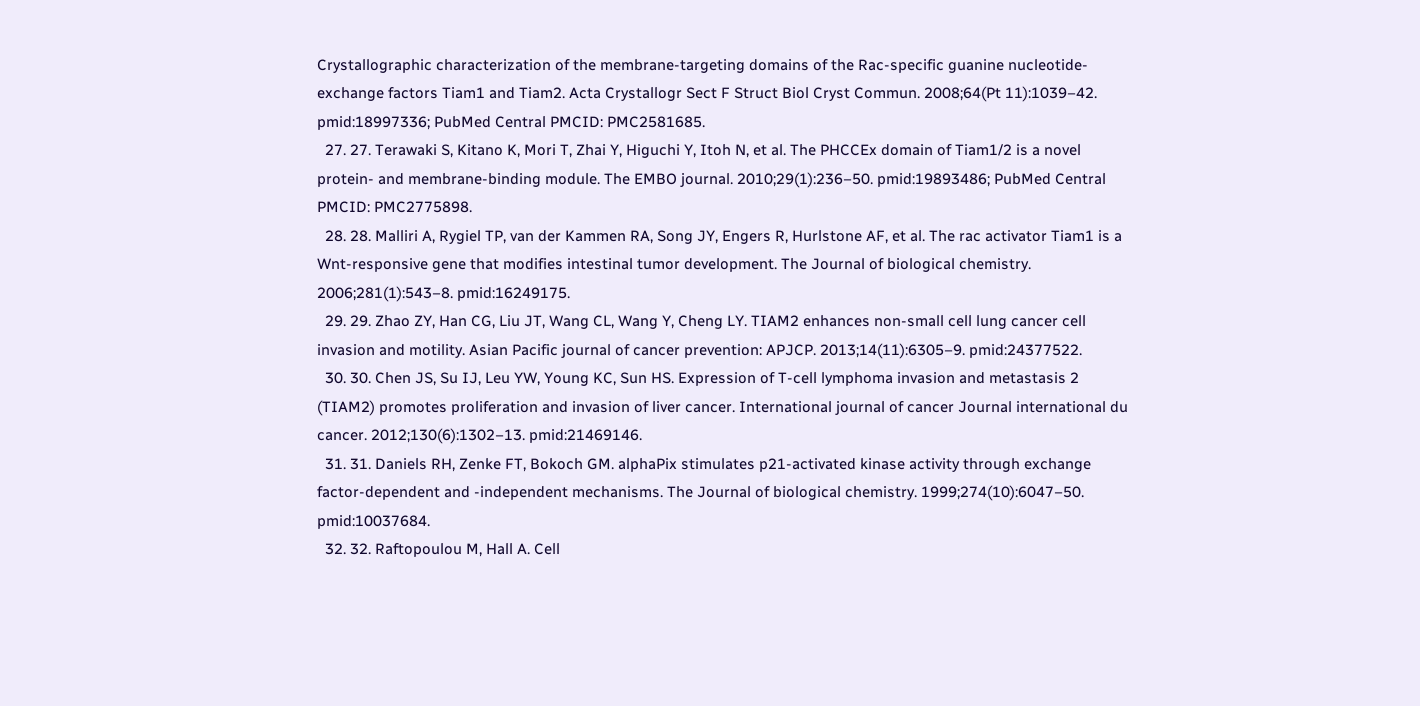Crystallographic characterization of the membrane-targeting domains of the Rac-specific guanine nucleotide-exchange factors Tiam1 and Tiam2. Acta Crystallogr Sect F Struct Biol Cryst Commun. 2008;64(Pt 11):1039–42. pmid:18997336; PubMed Central PMCID: PMC2581685.
  27. 27. Terawaki S, Kitano K, Mori T, Zhai Y, Higuchi Y, Itoh N, et al. The PHCCEx domain of Tiam1/2 is a novel protein- and membrane-binding module. The EMBO journal. 2010;29(1):236–50. pmid:19893486; PubMed Central PMCID: PMC2775898.
  28. 28. Malliri A, Rygiel TP, van der Kammen RA, Song JY, Engers R, Hurlstone AF, et al. The rac activator Tiam1 is a Wnt-responsive gene that modifies intestinal tumor development. The Journal of biological chemistry. 2006;281(1):543–8. pmid:16249175.
  29. 29. Zhao ZY, Han CG, Liu JT, Wang CL, Wang Y, Cheng LY. TIAM2 enhances non-small cell lung cancer cell invasion and motility. Asian Pacific journal of cancer prevention: APJCP. 2013;14(11):6305–9. pmid:24377522.
  30. 30. Chen JS, Su IJ, Leu YW, Young KC, Sun HS. Expression of T-cell lymphoma invasion and metastasis 2 (TIAM2) promotes proliferation and invasion of liver cancer. International journal of cancer Journal international du cancer. 2012;130(6):1302–13. pmid:21469146.
  31. 31. Daniels RH, Zenke FT, Bokoch GM. alphaPix stimulates p21-activated kinase activity through exchange factor-dependent and -independent mechanisms. The Journal of biological chemistry. 1999;274(10):6047–50. pmid:10037684.
  32. 32. Raftopoulou M, Hall A. Cell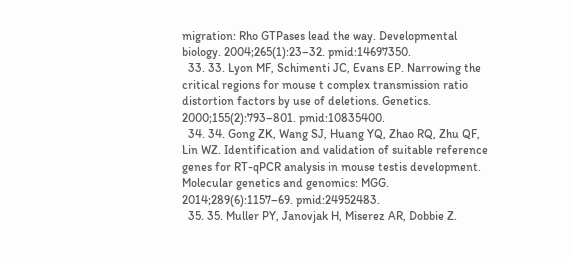migration: Rho GTPases lead the way. Developmental biology. 2004;265(1):23–32. pmid:14697350.
  33. 33. Lyon MF, Schimenti JC, Evans EP. Narrowing the critical regions for mouse t complex transmission ratio distortion factors by use of deletions. Genetics. 2000;155(2):793–801. pmid:10835400.
  34. 34. Gong ZK, Wang SJ, Huang YQ, Zhao RQ, Zhu QF, Lin WZ. Identification and validation of suitable reference genes for RT-qPCR analysis in mouse testis development. Molecular genetics and genomics: MGG. 2014;289(6):1157–69. pmid:24952483.
  35. 35. Muller PY, Janovjak H, Miserez AR, Dobbie Z.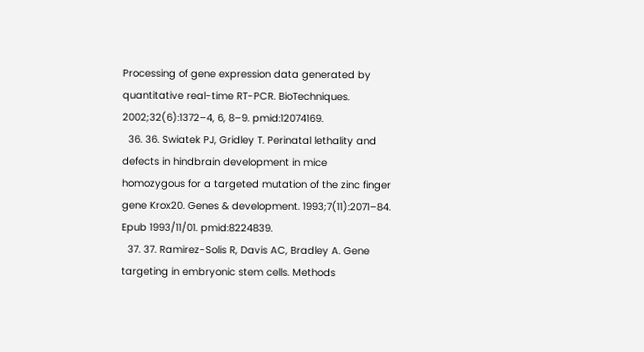Processing of gene expression data generated by quantitative real-time RT-PCR. BioTechniques. 2002;32(6):1372–4, 6, 8–9. pmid:12074169.
  36. 36. Swiatek PJ, Gridley T. Perinatal lethality and defects in hindbrain development in mice homozygous for a targeted mutation of the zinc finger gene Krox20. Genes & development. 1993;7(11):2071–84. Epub 1993/11/01. pmid:8224839.
  37. 37. Ramirez-Solis R, Davis AC, Bradley A. Gene targeting in embryonic stem cells. Methods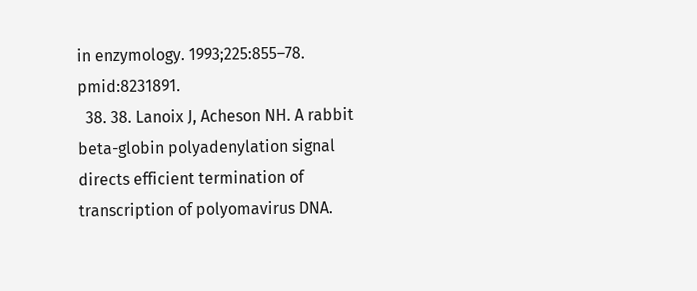in enzymology. 1993;225:855–78. pmid:8231891.
  38. 38. Lanoix J, Acheson NH. A rabbit beta-globin polyadenylation signal directs efficient termination of transcription of polyomavirus DNA.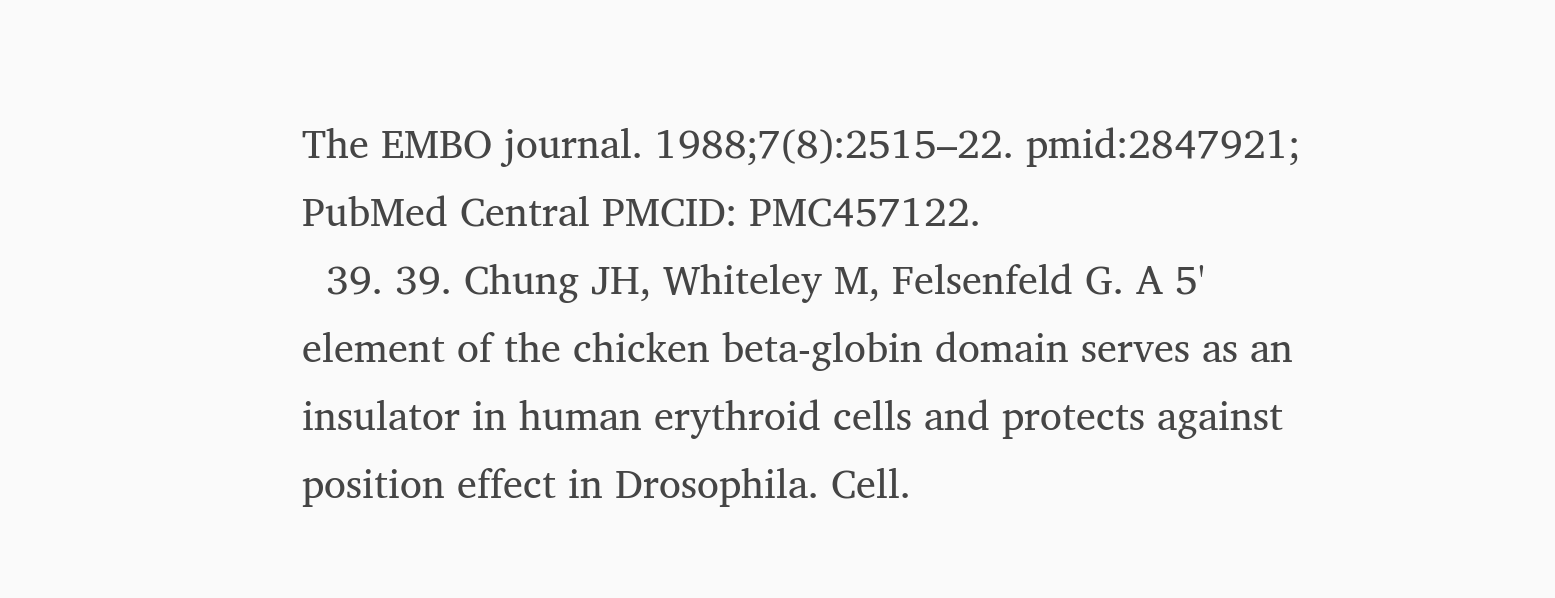The EMBO journal. 1988;7(8):2515–22. pmid:2847921; PubMed Central PMCID: PMC457122.
  39. 39. Chung JH, Whiteley M, Felsenfeld G. A 5' element of the chicken beta-globin domain serves as an insulator in human erythroid cells and protects against position effect in Drosophila. Cell.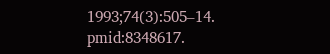1993;74(3):505–14. pmid:8348617.